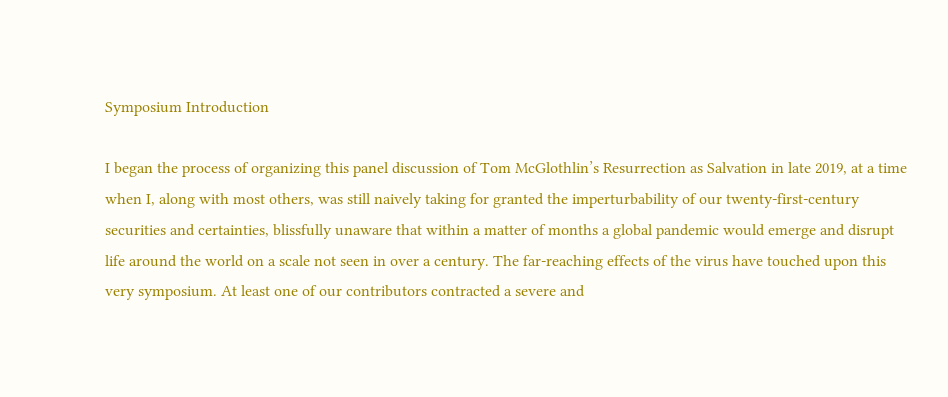Symposium Introduction

I began the process of organizing this panel discussion of Tom McGlothlin’s Resurrection as Salvation in late 2019, at a time when I, along with most others, was still naively taking for granted the imperturbability of our twenty-first-century securities and certainties, blissfully unaware that within a matter of months a global pandemic would emerge and disrupt life around the world on a scale not seen in over a century. The far-reaching effects of the virus have touched upon this very symposium. At least one of our contributors contracted a severe and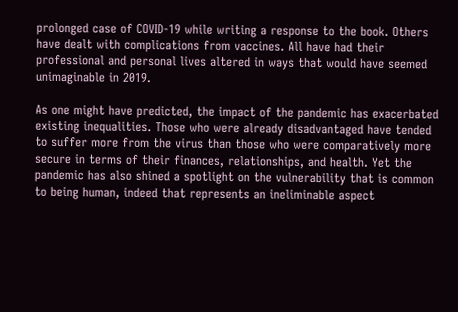prolonged case of COVID-19 while writing a response to the book. Others have dealt with complications from vaccines. All have had their professional and personal lives altered in ways that would have seemed unimaginable in 2019.

As one might have predicted, the impact of the pandemic has exacerbated existing inequalities. Those who were already disadvantaged have tended to suffer more from the virus than those who were comparatively more secure in terms of their finances, relationships, and health. Yet the pandemic has also shined a spotlight on the vulnerability that is common to being human, indeed that represents an ineliminable aspect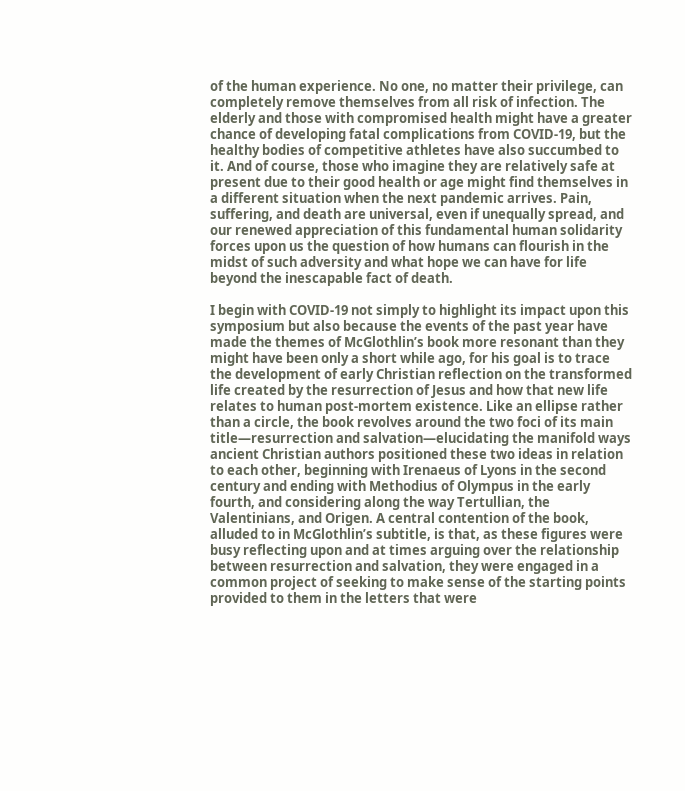of the human experience. No one, no matter their privilege, can completely remove themselves from all risk of infection. The elderly and those with compromised health might have a greater chance of developing fatal complications from COVID-19, but the healthy bodies of competitive athletes have also succumbed to it. And of course, those who imagine they are relatively safe at present due to their good health or age might find themselves in a different situation when the next pandemic arrives. Pain, suffering, and death are universal, even if unequally spread, and our renewed appreciation of this fundamental human solidarity forces upon us the question of how humans can flourish in the midst of such adversity and what hope we can have for life beyond the inescapable fact of death.

I begin with COVID-19 not simply to highlight its impact upon this symposium but also because the events of the past year have made the themes of McGlothlin’s book more resonant than they might have been only a short while ago, for his goal is to trace the development of early Christian reflection on the transformed life created by the resurrection of Jesus and how that new life relates to human post-mortem existence. Like an ellipse rather than a circle, the book revolves around the two foci of its main title—resurrection and salvation—elucidating the manifold ways ancient Christian authors positioned these two ideas in relation to each other, beginning with Irenaeus of Lyons in the second century and ending with Methodius of Olympus in the early fourth, and considering along the way Tertullian, the Valentinians, and Origen. A central contention of the book, alluded to in McGlothlin’s subtitle, is that, as these figures were busy reflecting upon and at times arguing over the relationship between resurrection and salvation, they were engaged in a common project of seeking to make sense of the starting points provided to them in the letters that were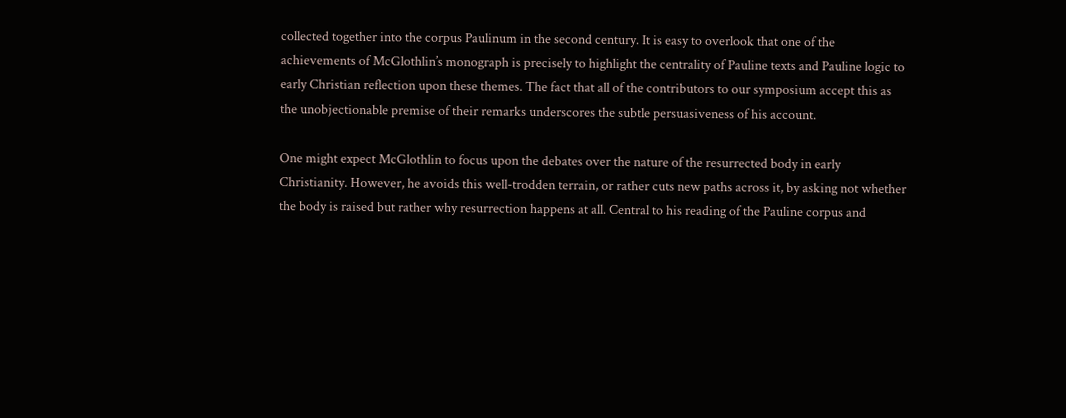collected together into the corpus Paulinum in the second century. It is easy to overlook that one of the achievements of McGlothlin’s monograph is precisely to highlight the centrality of Pauline texts and Pauline logic to early Christian reflection upon these themes. The fact that all of the contributors to our symposium accept this as the unobjectionable premise of their remarks underscores the subtle persuasiveness of his account.

One might expect McGlothlin to focus upon the debates over the nature of the resurrected body in early Christianity. However, he avoids this well-trodden terrain, or rather cuts new paths across it, by asking not whether the body is raised but rather why resurrection happens at all. Central to his reading of the Pauline corpus and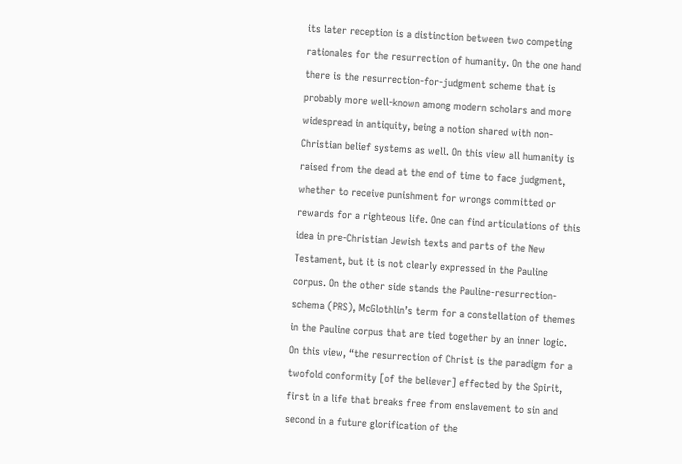its later reception is a distinction between two competing rationales for the resurrection of humanity. On the one hand there is the resurrection-for-judgment scheme that is probably more well-known among modern scholars and more widespread in antiquity, being a notion shared with non-Christian belief systems as well. On this view all humanity is raised from the dead at the end of time to face judgment, whether to receive punishment for wrongs committed or rewards for a righteous life. One can find articulations of this idea in pre-Christian Jewish texts and parts of the New Testament, but it is not clearly expressed in the Pauline corpus. On the other side stands the Pauline-resurrection-schema (PRS), McGlothlin’s term for a constellation of themes in the Pauline corpus that are tied together by an inner logic. On this view, “the resurrection of Christ is the paradigm for a twofold conformity [of the believer] effected by the Spirit, first in a life that breaks free from enslavement to sin and second in a future glorification of the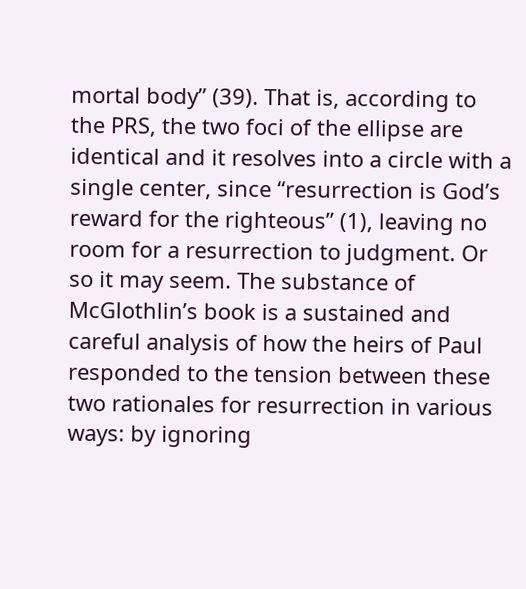mortal body” (39). That is, according to the PRS, the two foci of the ellipse are identical and it resolves into a circle with a single center, since “resurrection is God’s reward for the righteous” (1), leaving no room for a resurrection to judgment. Or so it may seem. The substance of McGlothlin’s book is a sustained and careful analysis of how the heirs of Paul responded to the tension between these two rationales for resurrection in various ways: by ignoring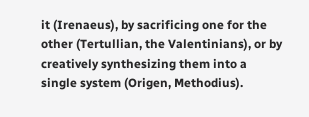it (Irenaeus), by sacrificing one for the other (Tertullian, the Valentinians), or by creatively synthesizing them into a single system (Origen, Methodius).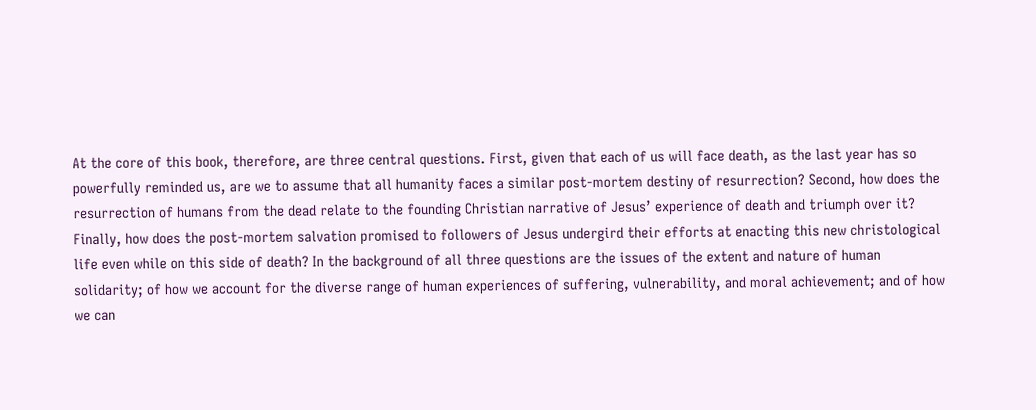At the core of this book, therefore, are three central questions. First, given that each of us will face death, as the last year has so powerfully reminded us, are we to assume that all humanity faces a similar post-mortem destiny of resurrection? Second, how does the resurrection of humans from the dead relate to the founding Christian narrative of Jesus’ experience of death and triumph over it? Finally, how does the post-mortem salvation promised to followers of Jesus undergird their efforts at enacting this new christological life even while on this side of death? In the background of all three questions are the issues of the extent and nature of human solidarity; of how we account for the diverse range of human experiences of suffering, vulnerability, and moral achievement; and of how we can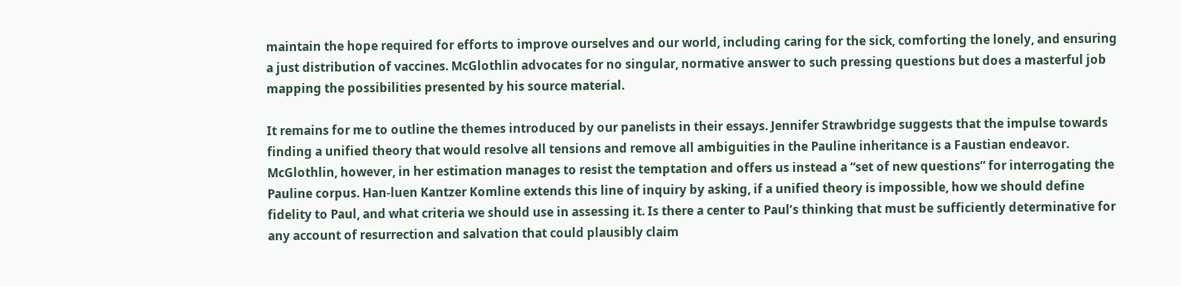maintain the hope required for efforts to improve ourselves and our world, including caring for the sick, comforting the lonely, and ensuring a just distribution of vaccines. McGlothlin advocates for no singular, normative answer to such pressing questions but does a masterful job mapping the possibilities presented by his source material.

It remains for me to outline the themes introduced by our panelists in their essays. Jennifer Strawbridge suggests that the impulse towards finding a unified theory that would resolve all tensions and remove all ambiguities in the Pauline inheritance is a Faustian endeavor. McGlothlin, however, in her estimation manages to resist the temptation and offers us instead a “set of new questions” for interrogating the Pauline corpus. Han-luen Kantzer Komline extends this line of inquiry by asking, if a unified theory is impossible, how we should define fidelity to Paul, and what criteria we should use in assessing it. Is there a center to Paul’s thinking that must be sufficiently determinative for any account of resurrection and salvation that could plausibly claim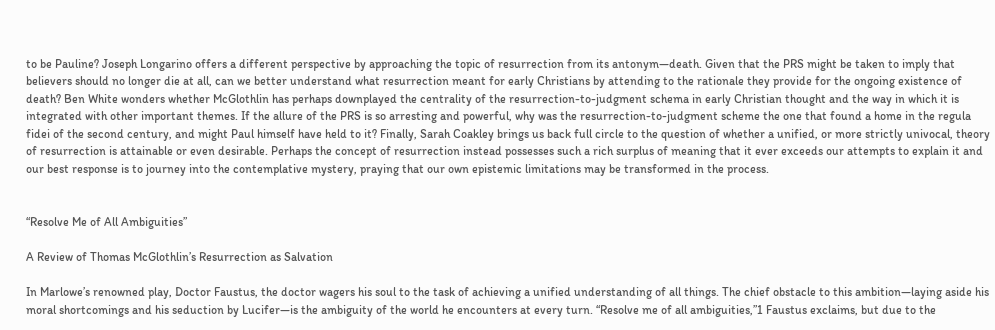to be Pauline? Joseph Longarino offers a different perspective by approaching the topic of resurrection from its antonym—death. Given that the PRS might be taken to imply that believers should no longer die at all, can we better understand what resurrection meant for early Christians by attending to the rationale they provide for the ongoing existence of death? Ben White wonders whether McGlothlin has perhaps downplayed the centrality of the resurrection-to-judgment schema in early Christian thought and the way in which it is integrated with other important themes. If the allure of the PRS is so arresting and powerful, why was the resurrection-to-judgment scheme the one that found a home in the regula fidei of the second century, and might Paul himself have held to it? Finally, Sarah Coakley brings us back full circle to the question of whether a unified, or more strictly univocal, theory of resurrection is attainable or even desirable. Perhaps the concept of resurrection instead possesses such a rich surplus of meaning that it ever exceeds our attempts to explain it and our best response is to journey into the contemplative mystery, praying that our own epistemic limitations may be transformed in the process.


“Resolve Me of All Ambiguities”

A Review of Thomas McGlothlin’s Resurrection as Salvation

In Marlowe’s renowned play, Doctor Faustus, the doctor wagers his soul to the task of achieving a unified understanding of all things. The chief obstacle to this ambition—laying aside his moral shortcomings and his seduction by Lucifer—is the ambiguity of the world he encounters at every turn. “Resolve me of all ambiguities,”1 Faustus exclaims, but due to the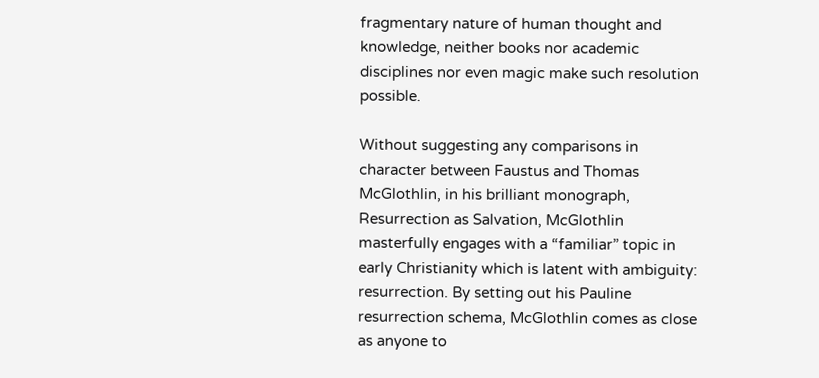fragmentary nature of human thought and knowledge, neither books nor academic disciplines nor even magic make such resolution possible.

Without suggesting any comparisons in character between Faustus and Thomas McGlothlin, in his brilliant monograph, Resurrection as Salvation, McGlothlin masterfully engages with a “familiar” topic in early Christianity which is latent with ambiguity: resurrection. By setting out his Pauline resurrection schema, McGlothlin comes as close as anyone to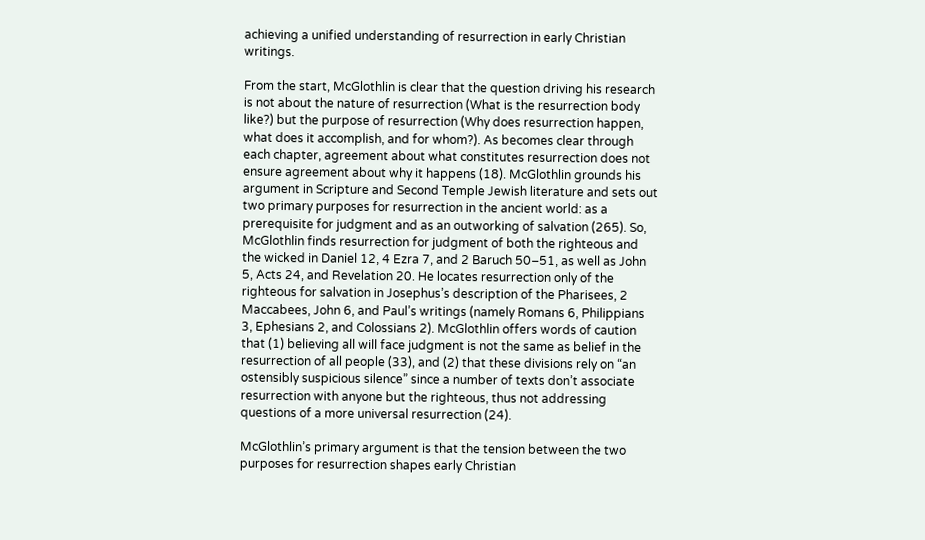achieving a unified understanding of resurrection in early Christian writings.

From the start, McGlothlin is clear that the question driving his research is not about the nature of resurrection (What is the resurrection body like?) but the purpose of resurrection (Why does resurrection happen, what does it accomplish, and for whom?). As becomes clear through each chapter, agreement about what constitutes resurrection does not ensure agreement about why it happens (18). McGlothlin grounds his argument in Scripture and Second Temple Jewish literature and sets out two primary purposes for resurrection in the ancient world: as a prerequisite for judgment and as an outworking of salvation (265). So, McGlothlin finds resurrection for judgment of both the righteous and the wicked in Daniel 12, 4 Ezra 7, and 2 Baruch 50–51, as well as John 5, Acts 24, and Revelation 20. He locates resurrection only of the righteous for salvation in Josephus’s description of the Pharisees, 2 Maccabees, John 6, and Paul’s writings (namely Romans 6, Philippians 3, Ephesians 2, and Colossians 2). McGlothlin offers words of caution that (1) believing all will face judgment is not the same as belief in the resurrection of all people (33), and (2) that these divisions rely on “an ostensibly suspicious silence” since a number of texts don’t associate resurrection with anyone but the righteous, thus not addressing questions of a more universal resurrection (24).

McGlothlin’s primary argument is that the tension between the two purposes for resurrection shapes early Christian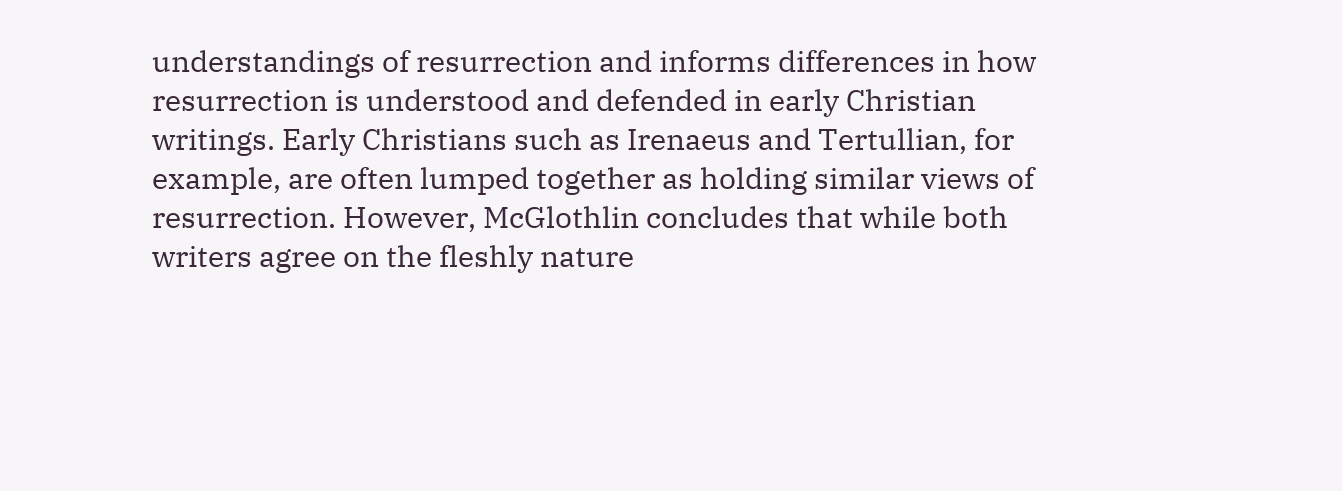understandings of resurrection and informs differences in how resurrection is understood and defended in early Christian writings. Early Christians such as Irenaeus and Tertullian, for example, are often lumped together as holding similar views of resurrection. However, McGlothlin concludes that while both writers agree on the fleshly nature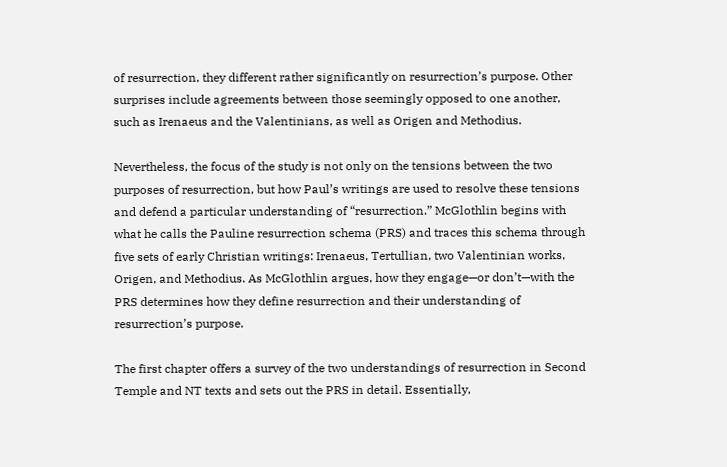of resurrection, they different rather significantly on resurrection’s purpose. Other surprises include agreements between those seemingly opposed to one another, such as Irenaeus and the Valentinians, as well as Origen and Methodius.

Nevertheless, the focus of the study is not only on the tensions between the two purposes of resurrection, but how Paul’s writings are used to resolve these tensions and defend a particular understanding of “resurrection.” McGlothlin begins with what he calls the Pauline resurrection schema (PRS) and traces this schema through five sets of early Christian writings: Irenaeus, Tertullian, two Valentinian works, Origen, and Methodius. As McGlothlin argues, how they engage—or don’t—with the PRS determines how they define resurrection and their understanding of resurrection’s purpose.

The first chapter offers a survey of the two understandings of resurrection in Second Temple and NT texts and sets out the PRS in detail. Essentially,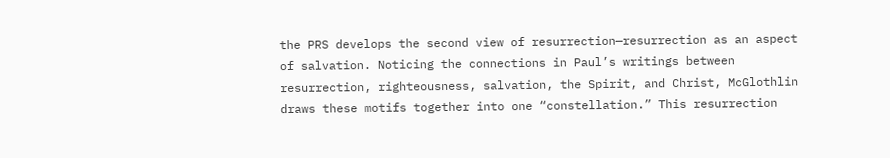the PRS develops the second view of resurrection—resurrection as an aspect of salvation. Noticing the connections in Paul’s writings between resurrection, righteousness, salvation, the Spirit, and Christ, McGlothlin draws these motifs together into one “constellation.” This resurrection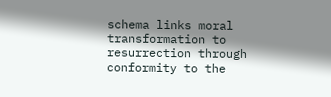schema links moral transformation to resurrection through conformity to the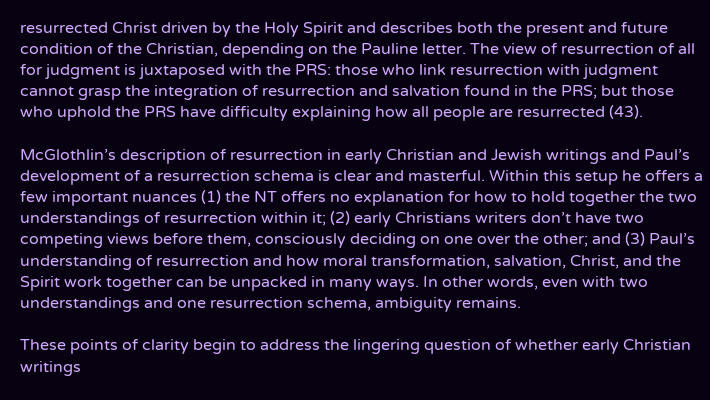resurrected Christ driven by the Holy Spirit and describes both the present and future condition of the Christian, depending on the Pauline letter. The view of resurrection of all for judgment is juxtaposed with the PRS: those who link resurrection with judgment cannot grasp the integration of resurrection and salvation found in the PRS; but those who uphold the PRS have difficulty explaining how all people are resurrected (43).

McGlothlin’s description of resurrection in early Christian and Jewish writings and Paul’s development of a resurrection schema is clear and masterful. Within this setup he offers a few important nuances (1) the NT offers no explanation for how to hold together the two understandings of resurrection within it; (2) early Christians writers don’t have two competing views before them, consciously deciding on one over the other; and (3) Paul’s understanding of resurrection and how moral transformation, salvation, Christ, and the Spirit work together can be unpacked in many ways. In other words, even with two understandings and one resurrection schema, ambiguity remains.

These points of clarity begin to address the lingering question of whether early Christian writings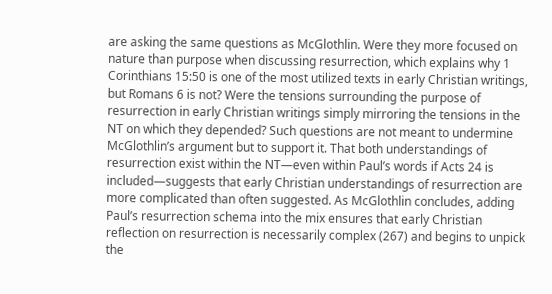are asking the same questions as McGlothlin. Were they more focused on nature than purpose when discussing resurrection, which explains why 1 Corinthians 15:50 is one of the most utilized texts in early Christian writings, but Romans 6 is not? Were the tensions surrounding the purpose of resurrection in early Christian writings simply mirroring the tensions in the NT on which they depended? Such questions are not meant to undermine McGlothlin’s argument but to support it. That both understandings of resurrection exist within the NT—even within Paul’s words if Acts 24 is included—suggests that early Christian understandings of resurrection are more complicated than often suggested. As McGlothlin concludes, adding Paul’s resurrection schema into the mix ensures that early Christian reflection on resurrection is necessarily complex (267) and begins to unpick the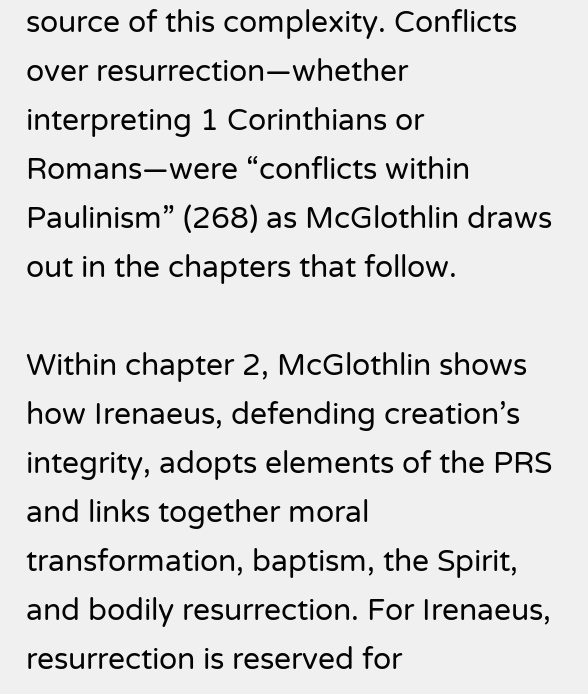source of this complexity. Conflicts over resurrection—whether interpreting 1 Corinthians or Romans—were “conflicts within Paulinism” (268) as McGlothlin draws out in the chapters that follow.

Within chapter 2, McGlothlin shows how Irenaeus, defending creation’s integrity, adopts elements of the PRS and links together moral transformation, baptism, the Spirit, and bodily resurrection. For Irenaeus, resurrection is reserved for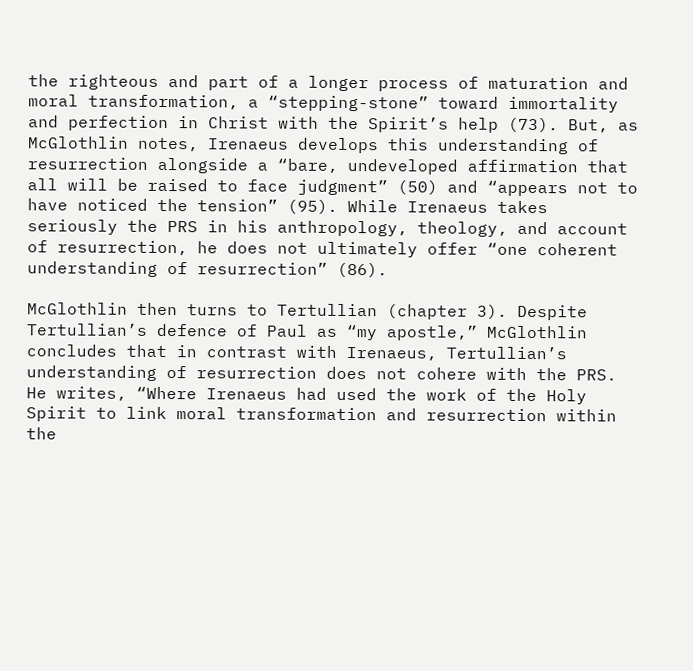the righteous and part of a longer process of maturation and moral transformation, a “stepping-stone” toward immortality and perfection in Christ with the Spirit’s help (73). But, as McGlothlin notes, Irenaeus develops this understanding of resurrection alongside a “bare, undeveloped affirmation that all will be raised to face judgment” (50) and “appears not to have noticed the tension” (95). While Irenaeus takes seriously the PRS in his anthropology, theology, and account of resurrection, he does not ultimately offer “one coherent understanding of resurrection” (86).

McGlothlin then turns to Tertullian (chapter 3). Despite Tertullian’s defence of Paul as “my apostle,” McGlothlin concludes that in contrast with Irenaeus, Tertullian’s understanding of resurrection does not cohere with the PRS. He writes, “Where Irenaeus had used the work of the Holy Spirit to link moral transformation and resurrection within the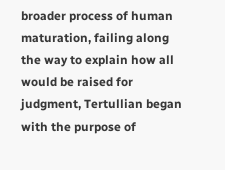broader process of human maturation, failing along the way to explain how all would be raised for judgment, Tertullian began with the purpose of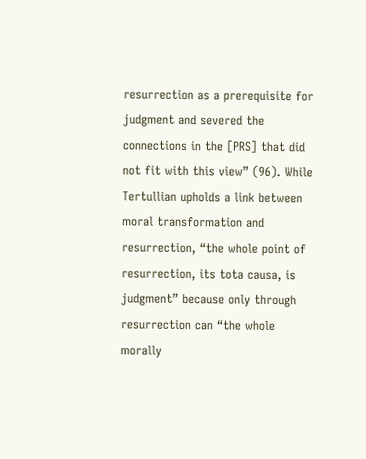resurrection as a prerequisite for judgment and severed the connections in the [PRS] that did not fit with this view” (96). While Tertullian upholds a link between moral transformation and resurrection, “the whole point of resurrection, its tota causa, is judgment” because only through resurrection can “the whole morally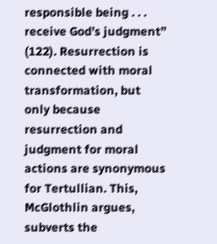responsible being . . . receive God’s judgment” (122). Resurrection is connected with moral transformation, but only because resurrection and judgment for moral actions are synonymous for Tertullian. This, McGlothlin argues, subverts the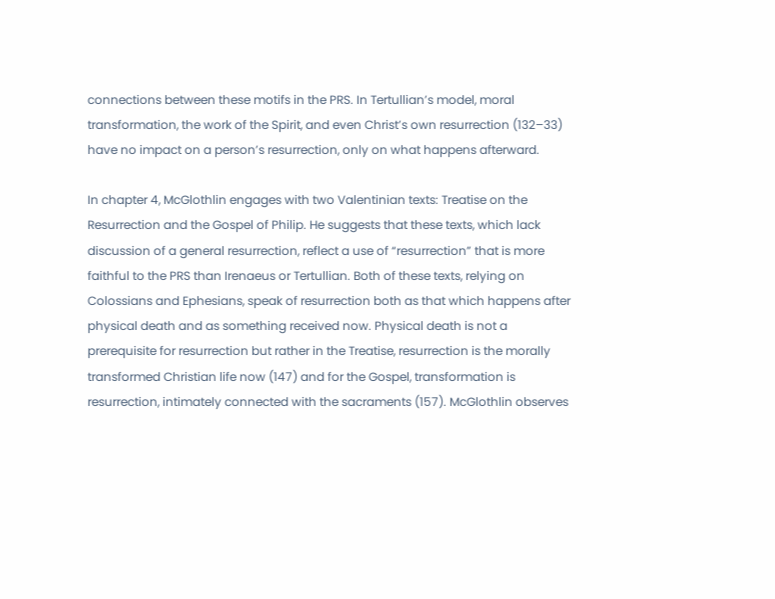connections between these motifs in the PRS. In Tertullian’s model, moral transformation, the work of the Spirit, and even Christ’s own resurrection (132–33) have no impact on a person’s resurrection, only on what happens afterward.

In chapter 4, McGlothlin engages with two Valentinian texts: Treatise on the Resurrection and the Gospel of Philip. He suggests that these texts, which lack discussion of a general resurrection, reflect a use of “resurrection” that is more faithful to the PRS than Irenaeus or Tertullian. Both of these texts, relying on Colossians and Ephesians, speak of resurrection both as that which happens after physical death and as something received now. Physical death is not a prerequisite for resurrection but rather in the Treatise, resurrection is the morally transformed Christian life now (147) and for the Gospel, transformation is resurrection, intimately connected with the sacraments (157). McGlothlin observes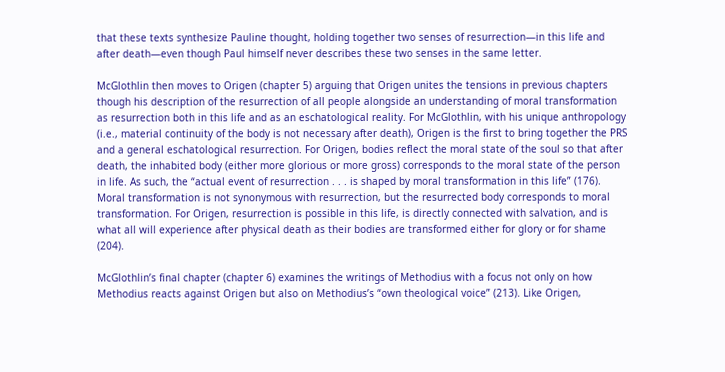that these texts synthesize Pauline thought, holding together two senses of resurrection—in this life and after death—even though Paul himself never describes these two senses in the same letter.

McGlothlin then moves to Origen (chapter 5) arguing that Origen unites the tensions in previous chapters though his description of the resurrection of all people alongside an understanding of moral transformation as resurrection both in this life and as an eschatological reality. For McGlothlin, with his unique anthropology (i.e., material continuity of the body is not necessary after death), Origen is the first to bring together the PRS and a general eschatological resurrection. For Origen, bodies reflect the moral state of the soul so that after death, the inhabited body (either more glorious or more gross) corresponds to the moral state of the person in life. As such, the “actual event of resurrection . . . is shaped by moral transformation in this life” (176). Moral transformation is not synonymous with resurrection, but the resurrected body corresponds to moral transformation. For Origen, resurrection is possible in this life, is directly connected with salvation, and is what all will experience after physical death as their bodies are transformed either for glory or for shame (204).

McGlothlin’s final chapter (chapter 6) examines the writings of Methodius with a focus not only on how Methodius reacts against Origen but also on Methodius’s “own theological voice” (213). Like Origen,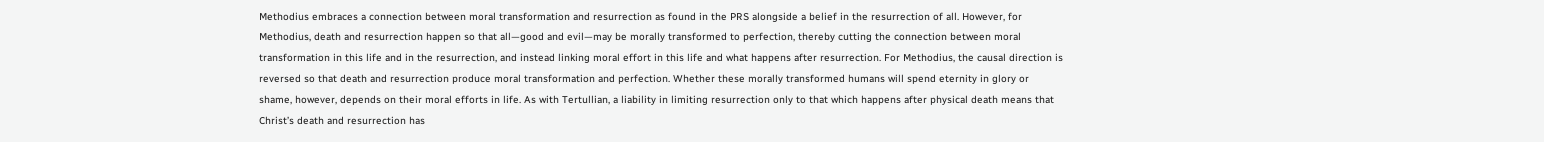Methodius embraces a connection between moral transformation and resurrection as found in the PRS alongside a belief in the resurrection of all. However, for Methodius, death and resurrection happen so that all—good and evil—may be morally transformed to perfection, thereby cutting the connection between moral transformation in this life and in the resurrection, and instead linking moral effort in this life and what happens after resurrection. For Methodius, the causal direction is reversed so that death and resurrection produce moral transformation and perfection. Whether these morally transformed humans will spend eternity in glory or shame, however, depends on their moral efforts in life. As with Tertullian, a liability in limiting resurrection only to that which happens after physical death means that Christ’s death and resurrection has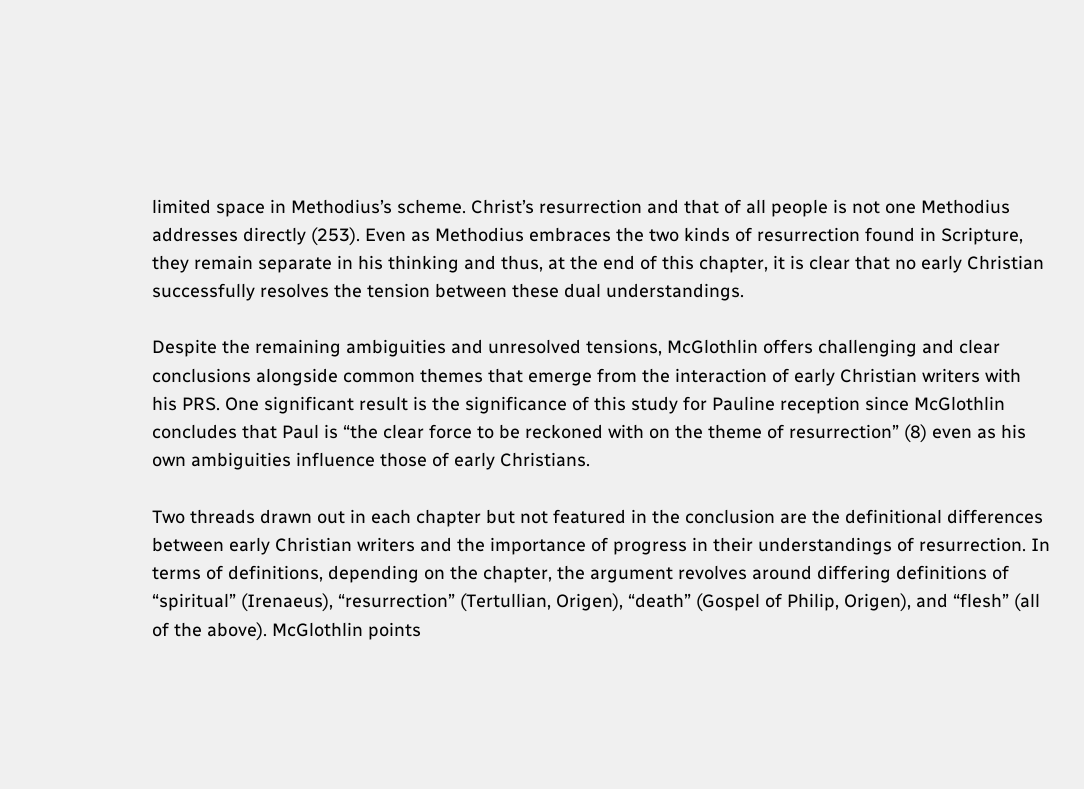limited space in Methodius’s scheme. Christ’s resurrection and that of all people is not one Methodius addresses directly (253). Even as Methodius embraces the two kinds of resurrection found in Scripture, they remain separate in his thinking and thus, at the end of this chapter, it is clear that no early Christian successfully resolves the tension between these dual understandings.

Despite the remaining ambiguities and unresolved tensions, McGlothlin offers challenging and clear conclusions alongside common themes that emerge from the interaction of early Christian writers with his PRS. One significant result is the significance of this study for Pauline reception since McGlothlin concludes that Paul is “the clear force to be reckoned with on the theme of resurrection” (8) even as his own ambiguities influence those of early Christians.

Two threads drawn out in each chapter but not featured in the conclusion are the definitional differences between early Christian writers and the importance of progress in their understandings of resurrection. In terms of definitions, depending on the chapter, the argument revolves around differing definitions of “spiritual” (Irenaeus), “resurrection” (Tertullian, Origen), “death” (Gospel of Philip, Origen), and “flesh” (all of the above). McGlothlin points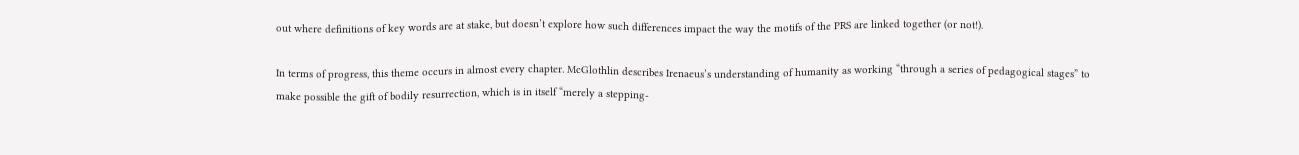out where definitions of key words are at stake, but doesn’t explore how such differences impact the way the motifs of the PRS are linked together (or not!).

In terms of progress, this theme occurs in almost every chapter. McGlothlin describes Irenaeus’s understanding of humanity as working “through a series of pedagogical stages” to make possible the gift of bodily resurrection, which is in itself “merely a stepping-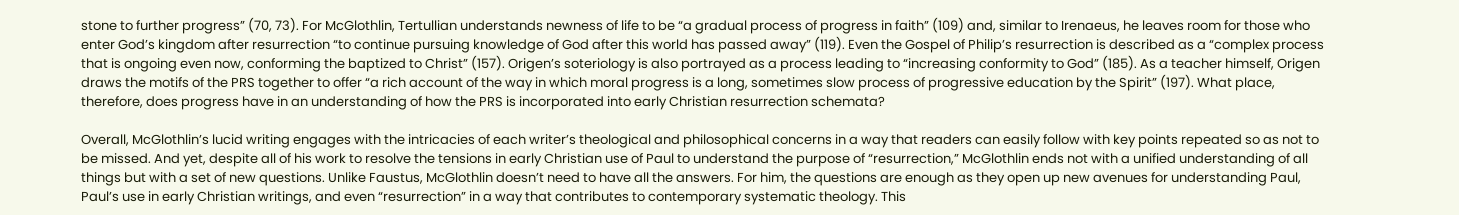stone to further progress” (70, 73). For McGlothlin, Tertullian understands newness of life to be “a gradual process of progress in faith” (109) and, similar to Irenaeus, he leaves room for those who enter God’s kingdom after resurrection “to continue pursuing knowledge of God after this world has passed away” (119). Even the Gospel of Philip’s resurrection is described as a “complex process that is ongoing even now, conforming the baptized to Christ” (157). Origen’s soteriology is also portrayed as a process leading to “increasing conformity to God” (185). As a teacher himself, Origen draws the motifs of the PRS together to offer “a rich account of the way in which moral progress is a long, sometimes slow process of progressive education by the Spirit” (197). What place, therefore, does progress have in an understanding of how the PRS is incorporated into early Christian resurrection schemata?

Overall, McGlothlin’s lucid writing engages with the intricacies of each writer’s theological and philosophical concerns in a way that readers can easily follow with key points repeated so as not to be missed. And yet, despite all of his work to resolve the tensions in early Christian use of Paul to understand the purpose of “resurrection,” McGlothlin ends not with a unified understanding of all things but with a set of new questions. Unlike Faustus, McGlothlin doesn’t need to have all the answers. For him, the questions are enough as they open up new avenues for understanding Paul, Paul’s use in early Christian writings, and even “resurrection” in a way that contributes to contemporary systematic theology. This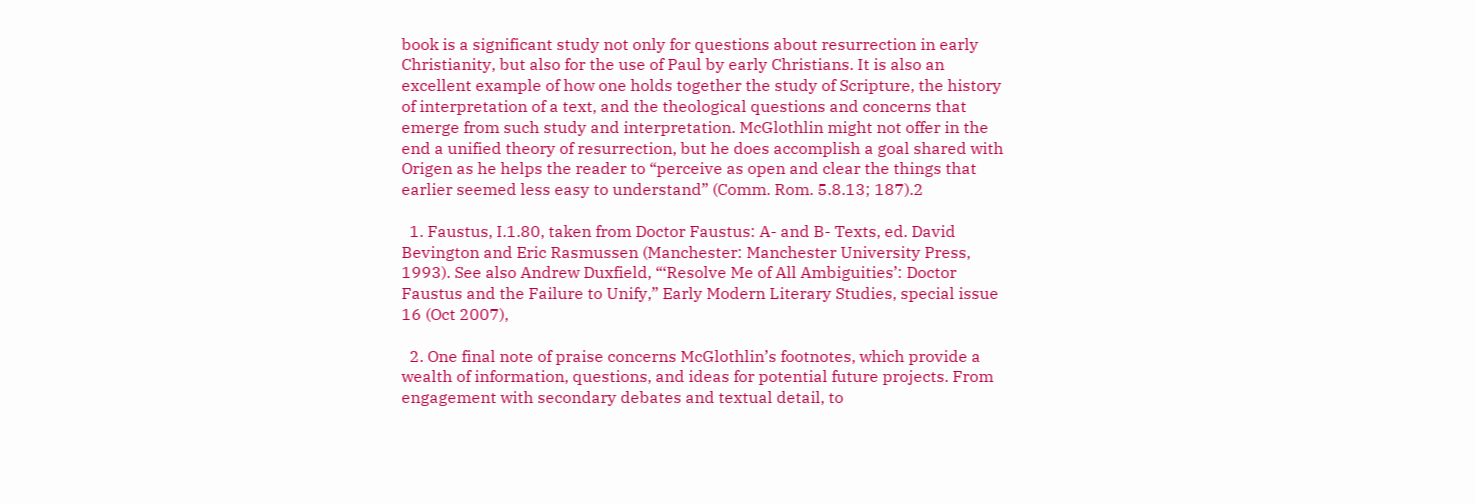book is a significant study not only for questions about resurrection in early Christianity, but also for the use of Paul by early Christians. It is also an excellent example of how one holds together the study of Scripture, the history of interpretation of a text, and the theological questions and concerns that emerge from such study and interpretation. McGlothlin might not offer in the end a unified theory of resurrection, but he does accomplish a goal shared with Origen as he helps the reader to “perceive as open and clear the things that earlier seemed less easy to understand” (Comm. Rom. 5.8.13; 187).2

  1. Faustus, I.1.80, taken from Doctor Faustus: A- and B- Texts, ed. David Bevington and Eric Rasmussen (Manchester: Manchester University Press, 1993). See also Andrew Duxfield, “‘Resolve Me of All Ambiguities’: Doctor Faustus and the Failure to Unify,” Early Modern Literary Studies, special issue 16 (Oct 2007),

  2. One final note of praise concerns McGlothlin’s footnotes, which provide a wealth of information, questions, and ideas for potential future projects. From engagement with secondary debates and textual detail, to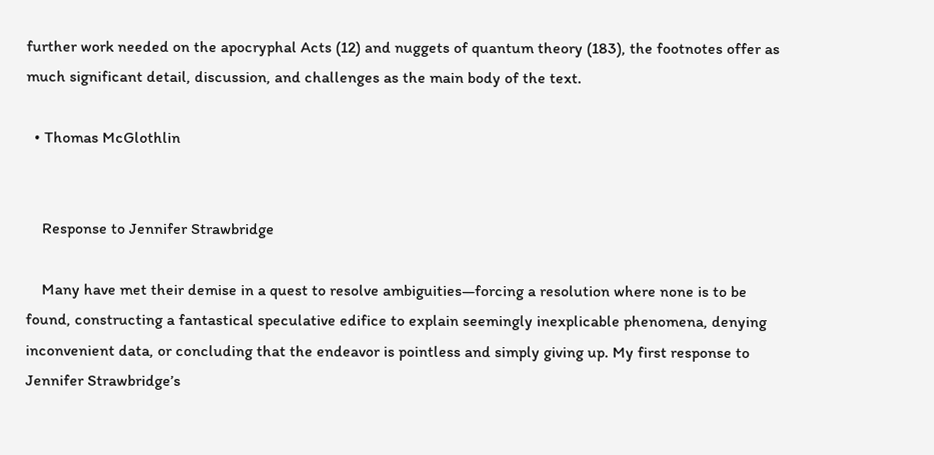further work needed on the apocryphal Acts (12) and nuggets of quantum theory (183), the footnotes offer as much significant detail, discussion, and challenges as the main body of the text.

  • Thomas McGlothlin


    Response to Jennifer Strawbridge

    Many have met their demise in a quest to resolve ambiguities—forcing a resolution where none is to be found, constructing a fantastical speculative edifice to explain seemingly inexplicable phenomena, denying inconvenient data, or concluding that the endeavor is pointless and simply giving up. My first response to Jennifer Strawbridge’s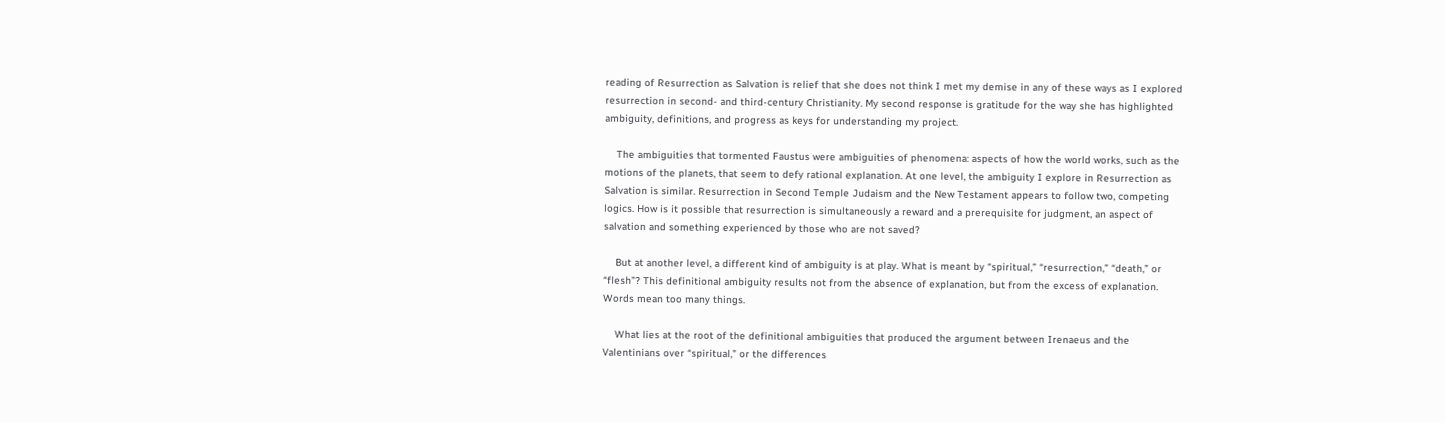reading of Resurrection as Salvation is relief that she does not think I met my demise in any of these ways as I explored resurrection in second- and third-century Christianity. My second response is gratitude for the way she has highlighted ambiguity, definitions, and progress as keys for understanding my project.

    The ambiguities that tormented Faustus were ambiguities of phenomena: aspects of how the world works, such as the motions of the planets, that seem to defy rational explanation. At one level, the ambiguity I explore in Resurrection as Salvation is similar. Resurrection in Second Temple Judaism and the New Testament appears to follow two, competing logics. How is it possible that resurrection is simultaneously a reward and a prerequisite for judgment, an aspect of salvation and something experienced by those who are not saved?

    But at another level, a different kind of ambiguity is at play. What is meant by “spiritual,” “resurrection,” “death,” or “flesh”? This definitional ambiguity results not from the absence of explanation, but from the excess of explanation. Words mean too many things.

    What lies at the root of the definitional ambiguities that produced the argument between Irenaeus and the Valentinians over “spiritual,” or the differences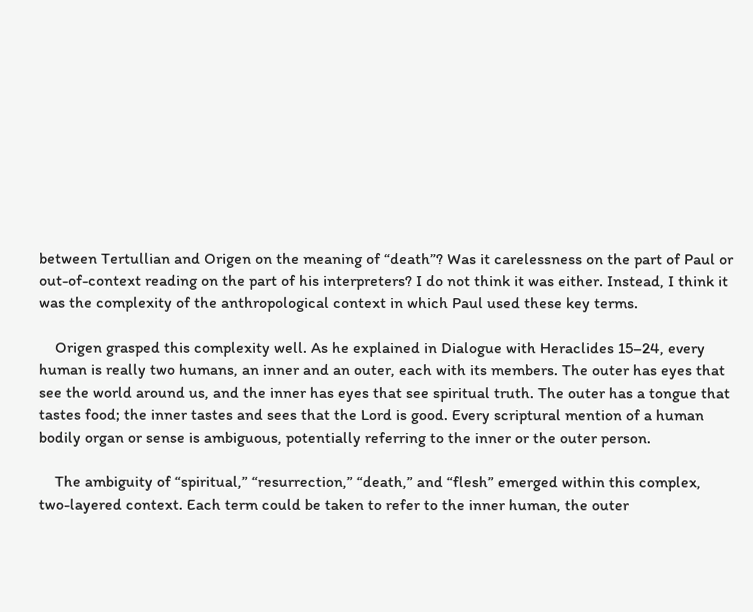between Tertullian and Origen on the meaning of “death”? Was it carelessness on the part of Paul or out-of-context reading on the part of his interpreters? I do not think it was either. Instead, I think it was the complexity of the anthropological context in which Paul used these key terms.

    Origen grasped this complexity well. As he explained in Dialogue with Heraclides 15–24, every human is really two humans, an inner and an outer, each with its members. The outer has eyes that see the world around us, and the inner has eyes that see spiritual truth. The outer has a tongue that tastes food; the inner tastes and sees that the Lord is good. Every scriptural mention of a human bodily organ or sense is ambiguous, potentially referring to the inner or the outer person.

    The ambiguity of “spiritual,” “resurrection,” “death,” and “flesh” emerged within this complex, two-layered context. Each term could be taken to refer to the inner human, the outer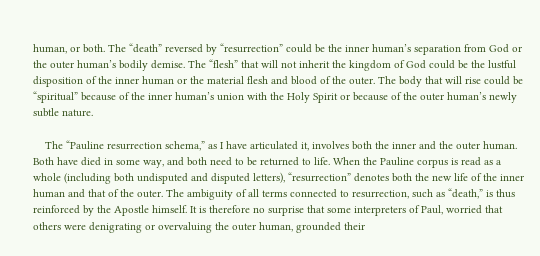human, or both. The “death” reversed by “resurrection” could be the inner human’s separation from God or the outer human’s bodily demise. The “flesh” that will not inherit the kingdom of God could be the lustful disposition of the inner human or the material flesh and blood of the outer. The body that will rise could be “spiritual” because of the inner human’s union with the Holy Spirit or because of the outer human’s newly subtle nature.

    The “Pauline resurrection schema,” as I have articulated it, involves both the inner and the outer human. Both have died in some way, and both need to be returned to life. When the Pauline corpus is read as a whole (including both undisputed and disputed letters), “resurrection” denotes both the new life of the inner human and that of the outer. The ambiguity of all terms connected to resurrection, such as “death,” is thus reinforced by the Apostle himself. It is therefore no surprise that some interpreters of Paul, worried that others were denigrating or overvaluing the outer human, grounded their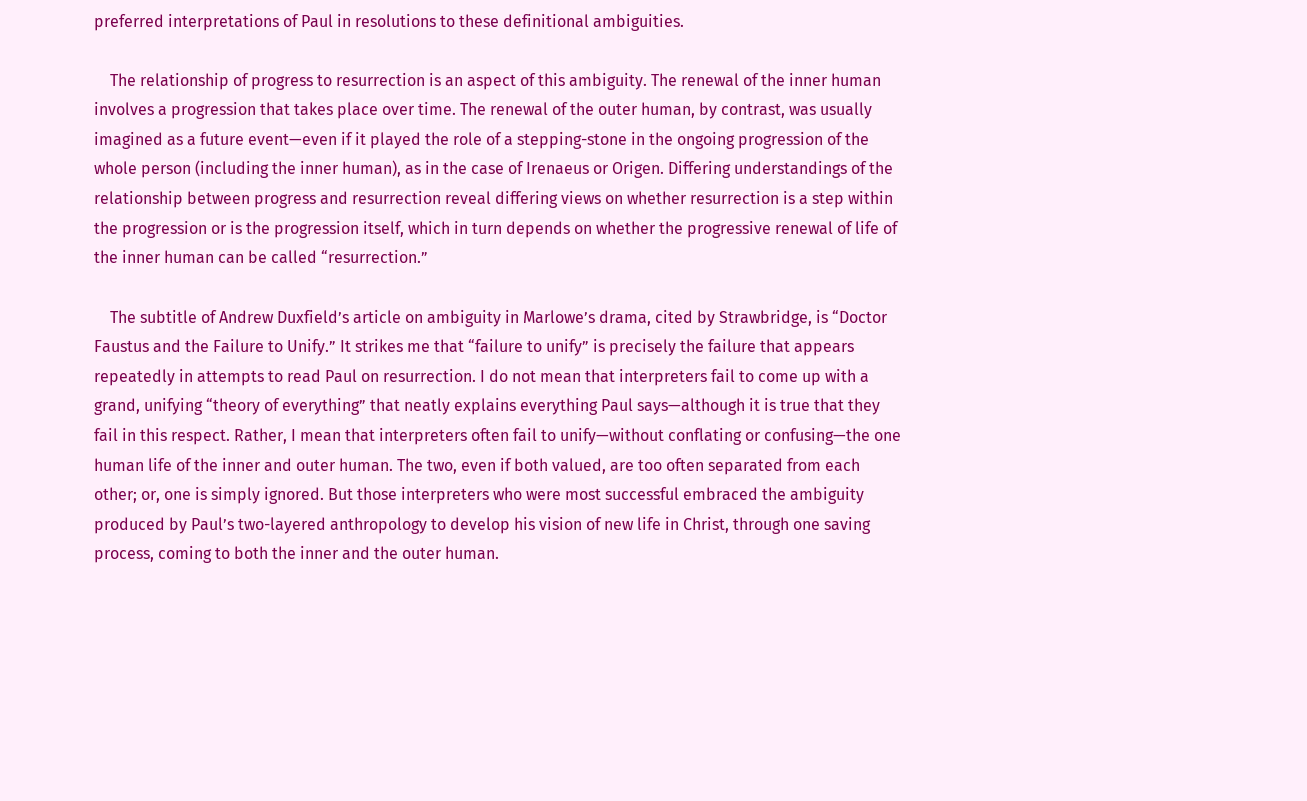preferred interpretations of Paul in resolutions to these definitional ambiguities.

    The relationship of progress to resurrection is an aspect of this ambiguity. The renewal of the inner human involves a progression that takes place over time. The renewal of the outer human, by contrast, was usually imagined as a future event—even if it played the role of a stepping-stone in the ongoing progression of the whole person (including the inner human), as in the case of Irenaeus or Origen. Differing understandings of the relationship between progress and resurrection reveal differing views on whether resurrection is a step within the progression or is the progression itself, which in turn depends on whether the progressive renewal of life of the inner human can be called “resurrection.”

    The subtitle of Andrew Duxfield’s article on ambiguity in Marlowe’s drama, cited by Strawbridge, is “Doctor Faustus and the Failure to Unify.” It strikes me that “failure to unify” is precisely the failure that appears repeatedly in attempts to read Paul on resurrection. I do not mean that interpreters fail to come up with a grand, unifying “theory of everything” that neatly explains everything Paul says—although it is true that they fail in this respect. Rather, I mean that interpreters often fail to unify—without conflating or confusing—the one human life of the inner and outer human. The two, even if both valued, are too often separated from each other; or, one is simply ignored. But those interpreters who were most successful embraced the ambiguity produced by Paul’s two-layered anthropology to develop his vision of new life in Christ, through one saving process, coming to both the inner and the outer human.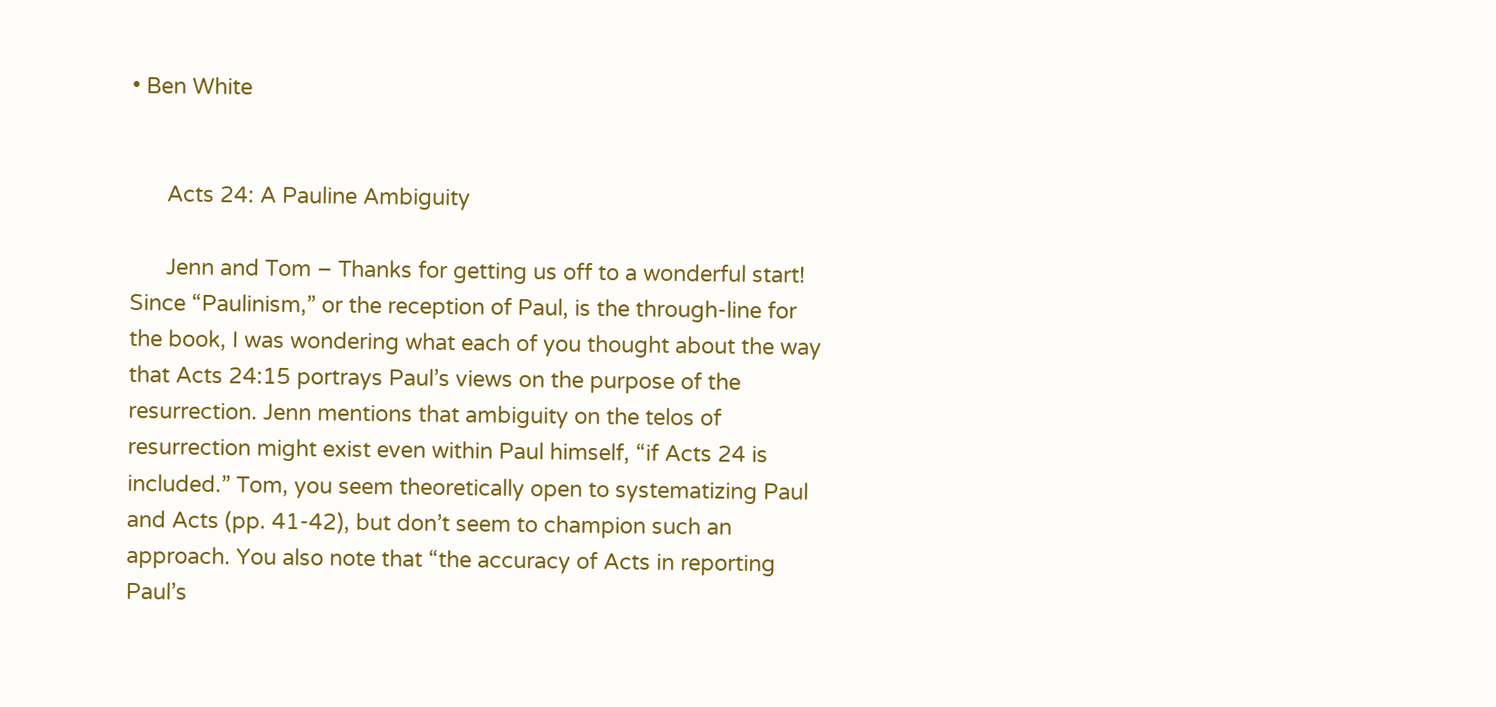• Ben White


      Acts 24: A Pauline Ambiguity

      Jenn and Tom – Thanks for getting us off to a wonderful start! Since “Paulinism,” or the reception of Paul, is the through-line for the book, I was wondering what each of you thought about the way that Acts 24:15 portrays Paul’s views on the purpose of the resurrection. Jenn mentions that ambiguity on the telos of resurrection might exist even within Paul himself, “if Acts 24 is included.” Tom, you seem theoretically open to systematizing Paul and Acts (pp. 41-42), but don’t seem to champion such an approach. You also note that “the accuracy of Acts in reporting Paul’s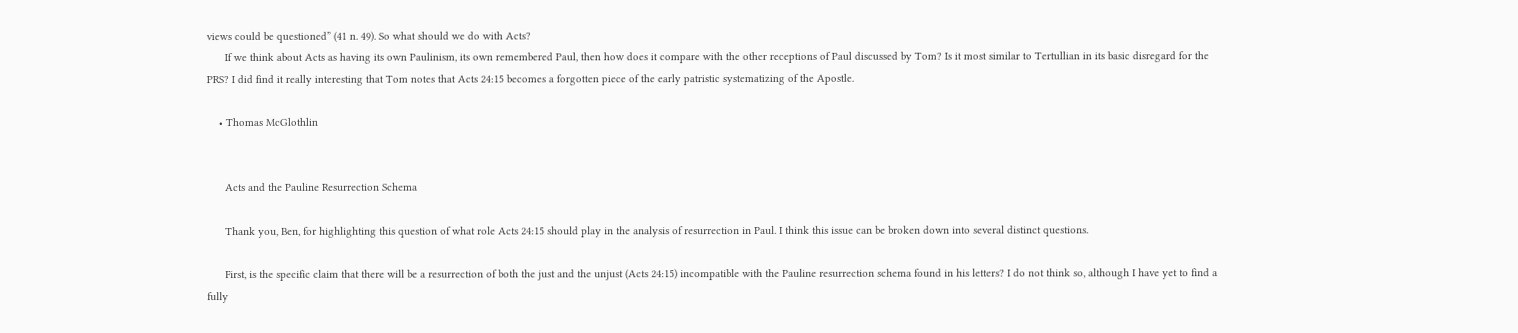views could be questioned” (41 n. 49). So what should we do with Acts?
      If we think about Acts as having its own Paulinism, its own remembered Paul, then how does it compare with the other receptions of Paul discussed by Tom? Is it most similar to Tertullian in its basic disregard for the PRS? I did find it really interesting that Tom notes that Acts 24:15 becomes a forgotten piece of the early patristic systematizing of the Apostle.

    • Thomas McGlothlin


      Acts and the Pauline Resurrection Schema

      Thank you, Ben, for highlighting this question of what role Acts 24:15 should play in the analysis of resurrection in Paul. I think this issue can be broken down into several distinct questions.

      First, is the specific claim that there will be a resurrection of both the just and the unjust (Acts 24:15) incompatible with the Pauline resurrection schema found in his letters? I do not think so, although I have yet to find a fully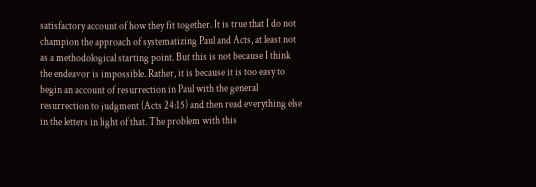satisfactory account of how they fit together. It is true that I do not champion the approach of systematizing Paul and Acts, at least not as a methodological starting point. But this is not because I think the endeavor is impossible. Rather, it is because it is too easy to begin an account of resurrection in Paul with the general resurrection to judgment (Acts 24:15) and then read everything else in the letters in light of that. The problem with this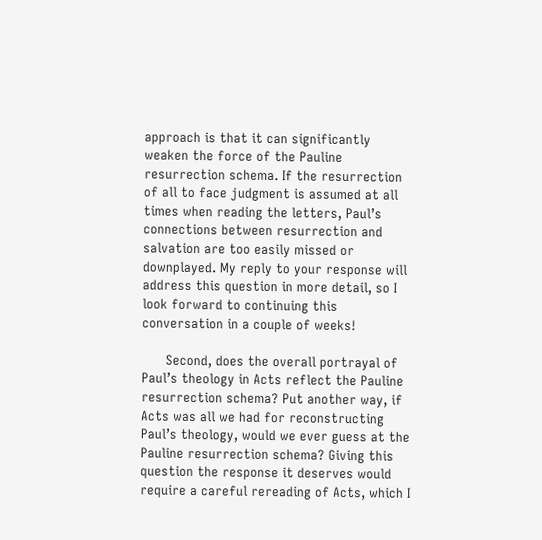approach is that it can significantly weaken the force of the Pauline resurrection schema. If the resurrection of all to face judgment is assumed at all times when reading the letters, Paul’s connections between resurrection and salvation are too easily missed or downplayed. My reply to your response will address this question in more detail, so I look forward to continuing this conversation in a couple of weeks!

      Second, does the overall portrayal of Paul’s theology in Acts reflect the Pauline resurrection schema? Put another way, if Acts was all we had for reconstructing Paul’s theology, would we ever guess at the Pauline resurrection schema? Giving this question the response it deserves would require a careful rereading of Acts, which I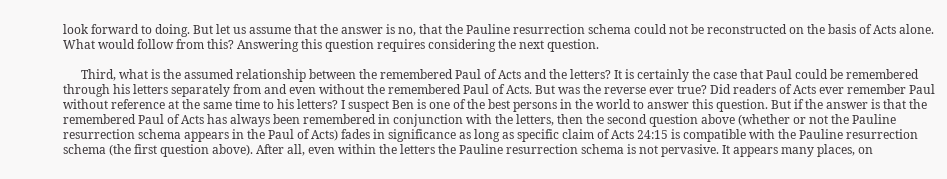look forward to doing. But let us assume that the answer is no, that the Pauline resurrection schema could not be reconstructed on the basis of Acts alone. What would follow from this? Answering this question requires considering the next question.

      Third, what is the assumed relationship between the remembered Paul of Acts and the letters? It is certainly the case that Paul could be remembered through his letters separately from and even without the remembered Paul of Acts. But was the reverse ever true? Did readers of Acts ever remember Paul without reference at the same time to his letters? I suspect Ben is one of the best persons in the world to answer this question. But if the answer is that the remembered Paul of Acts has always been remembered in conjunction with the letters, then the second question above (whether or not the Pauline resurrection schema appears in the Paul of Acts) fades in significance as long as specific claim of Acts 24:15 is compatible with the Pauline resurrection schema (the first question above). After all, even within the letters the Pauline resurrection schema is not pervasive. It appears many places, on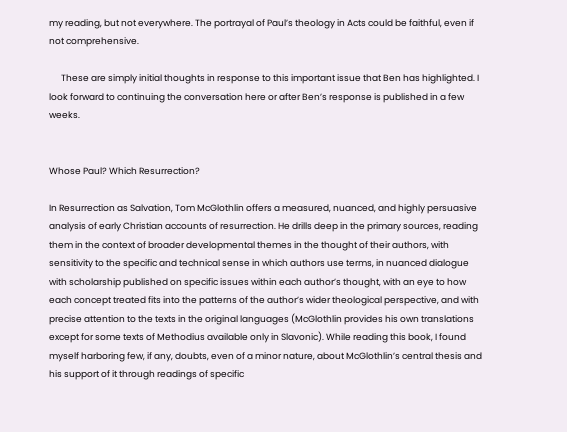my reading, but not everywhere. The portrayal of Paul’s theology in Acts could be faithful, even if not comprehensive.

      These are simply initial thoughts in response to this important issue that Ben has highlighted. I look forward to continuing the conversation here or after Ben’s response is published in a few weeks.


Whose Paul? Which Resurrection?

In Resurrection as Salvation, Tom McGlothlin offers a measured, nuanced, and highly persuasive analysis of early Christian accounts of resurrection. He drills deep in the primary sources, reading them in the context of broader developmental themes in the thought of their authors, with sensitivity to the specific and technical sense in which authors use terms, in nuanced dialogue with scholarship published on specific issues within each author’s thought, with an eye to how each concept treated fits into the patterns of the author’s wider theological perspective, and with precise attention to the texts in the original languages (McGlothlin provides his own translations except for some texts of Methodius available only in Slavonic). While reading this book, I found myself harboring few, if any, doubts, even of a minor nature, about McGlothlin’s central thesis and his support of it through readings of specific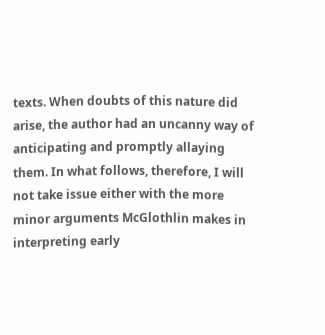texts. When doubts of this nature did arise, the author had an uncanny way of anticipating and promptly allaying them. In what follows, therefore, I will not take issue either with the more minor arguments McGlothlin makes in interpreting early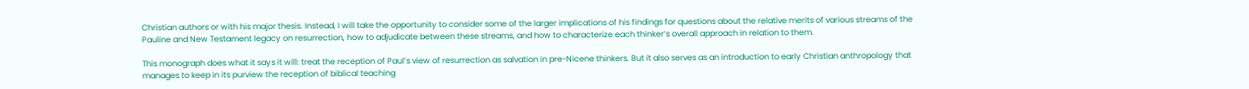Christian authors or with his major thesis. Instead, I will take the opportunity to consider some of the larger implications of his findings for questions about the relative merits of various streams of the Pauline and New Testament legacy on resurrection, how to adjudicate between these streams, and how to characterize each thinker’s overall approach in relation to them.

This monograph does what it says it will: treat the reception of Paul’s view of resurrection as salvation in pre-Nicene thinkers. But it also serves as an introduction to early Christian anthropology that manages to keep in its purview the reception of biblical teaching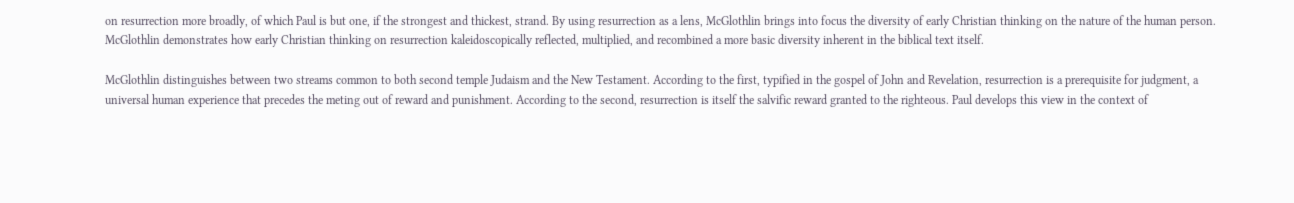on resurrection more broadly, of which Paul is but one, if the strongest and thickest, strand. By using resurrection as a lens, McGlothlin brings into focus the diversity of early Christian thinking on the nature of the human person. McGlothlin demonstrates how early Christian thinking on resurrection kaleidoscopically reflected, multiplied, and recombined a more basic diversity inherent in the biblical text itself.

McGlothlin distinguishes between two streams common to both second temple Judaism and the New Testament. According to the first, typified in the gospel of John and Revelation, resurrection is a prerequisite for judgment, a universal human experience that precedes the meting out of reward and punishment. According to the second, resurrection is itself the salvific reward granted to the righteous. Paul develops this view in the context of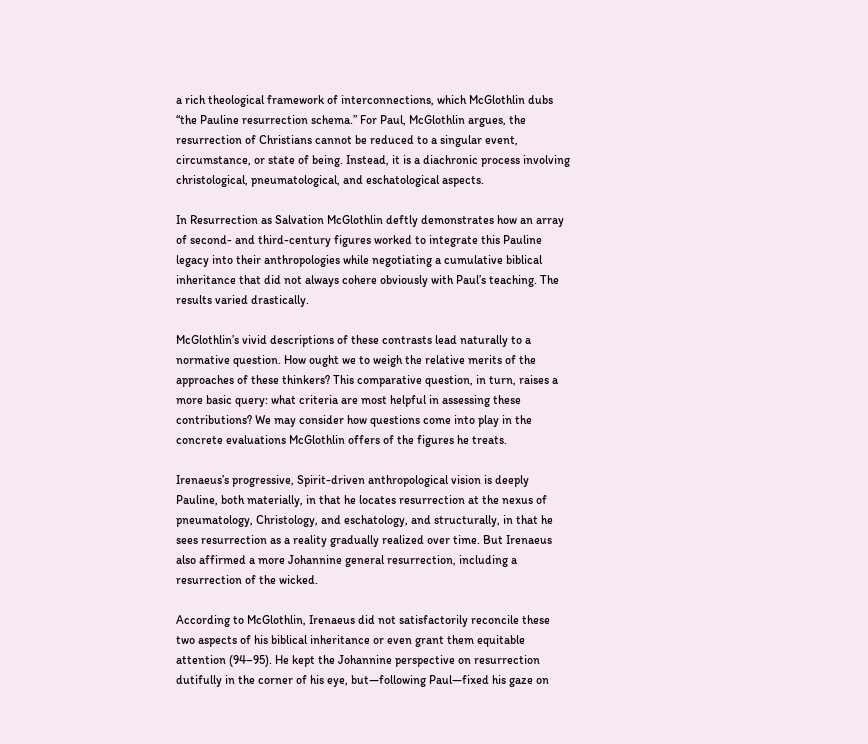a rich theological framework of interconnections, which McGlothlin dubs “the Pauline resurrection schema.” For Paul, McGlothlin argues, the resurrection of Christians cannot be reduced to a singular event, circumstance, or state of being. Instead, it is a diachronic process involving christological, pneumatological, and eschatological aspects.

In Resurrection as Salvation McGlothlin deftly demonstrates how an array of second- and third-century figures worked to integrate this Pauline legacy into their anthropologies while negotiating a cumulative biblical inheritance that did not always cohere obviously with Paul’s teaching. The results varied drastically.

McGlothlin’s vivid descriptions of these contrasts lead naturally to a normative question. How ought we to weigh the relative merits of the approaches of these thinkers? This comparative question, in turn, raises a more basic query: what criteria are most helpful in assessing these contributions? We may consider how questions come into play in the concrete evaluations McGlothlin offers of the figures he treats.

Irenaeus’s progressive, Spirit-driven anthropological vision is deeply Pauline, both materially, in that he locates resurrection at the nexus of pneumatology, Christology, and eschatology, and structurally, in that he sees resurrection as a reality gradually realized over time. But Irenaeus also affirmed a more Johannine general resurrection, including a resurrection of the wicked.

According to McGlothlin, Irenaeus did not satisfactorily reconcile these two aspects of his biblical inheritance or even grant them equitable attention (94–95). He kept the Johannine perspective on resurrection dutifully in the corner of his eye, but—following Paul—fixed his gaze on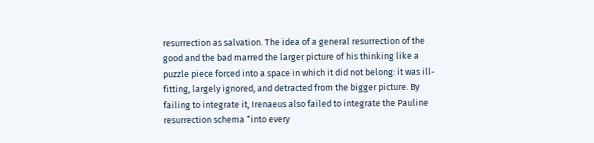resurrection as salvation. The idea of a general resurrection of the good and the bad marred the larger picture of his thinking like a puzzle piece forced into a space in which it did not belong: it was ill-fitting, largely ignored, and detracted from the bigger picture. By failing to integrate it, Irenaeus also failed to integrate the Pauline resurrection schema “into every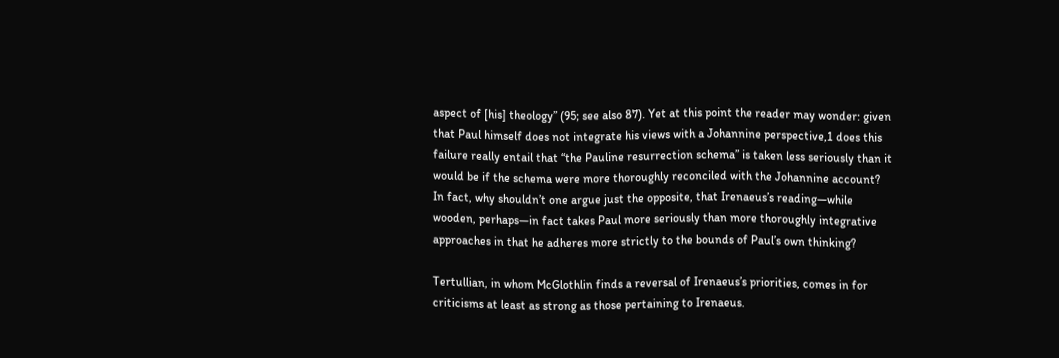aspect of [his] theology” (95; see also 87). Yet at this point the reader may wonder: given that Paul himself does not integrate his views with a Johannine perspective,1 does this failure really entail that “the Pauline resurrection schema” is taken less seriously than it would be if the schema were more thoroughly reconciled with the Johannine account? In fact, why shouldn’t one argue just the opposite, that Irenaeus’s reading—while wooden, perhaps—in fact takes Paul more seriously than more thoroughly integrative approaches in that he adheres more strictly to the bounds of Paul’s own thinking?

Tertullian, in whom McGlothlin finds a reversal of Irenaeus’s priorities, comes in for criticisms at least as strong as those pertaining to Irenaeus.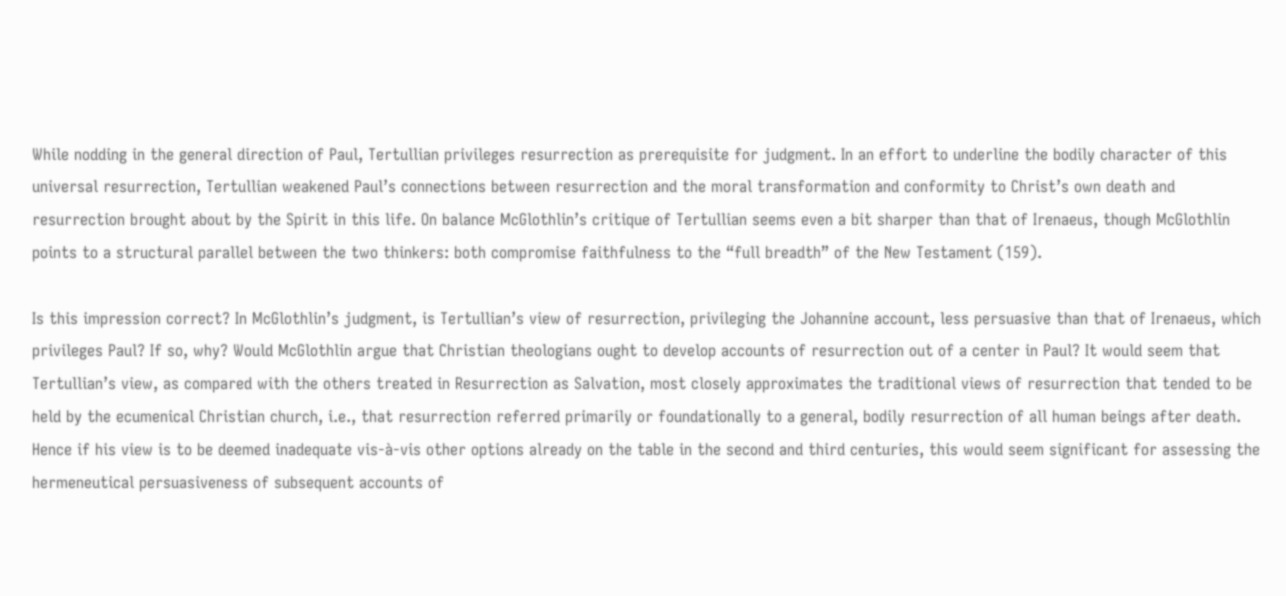While nodding in the general direction of Paul, Tertullian privileges resurrection as prerequisite for judgment. In an effort to underline the bodily character of this universal resurrection, Tertullian weakened Paul’s connections between resurrection and the moral transformation and conformity to Christ’s own death and resurrection brought about by the Spirit in this life. On balance McGlothlin’s critique of Tertullian seems even a bit sharper than that of Irenaeus, though McGlothlin points to a structural parallel between the two thinkers: both compromise faithfulness to the “full breadth” of the New Testament (159).

Is this impression correct? In McGlothlin’s judgment, is Tertullian’s view of resurrection, privileging the Johannine account, less persuasive than that of Irenaeus, which privileges Paul? If so, why? Would McGlothlin argue that Christian theologians ought to develop accounts of resurrection out of a center in Paul? It would seem that Tertullian’s view, as compared with the others treated in Resurrection as Salvation, most closely approximates the traditional views of resurrection that tended to be held by the ecumenical Christian church, i.e., that resurrection referred primarily or foundationally to a general, bodily resurrection of all human beings after death. Hence if his view is to be deemed inadequate vis-à-vis other options already on the table in the second and third centuries, this would seem significant for assessing the hermeneutical persuasiveness of subsequent accounts of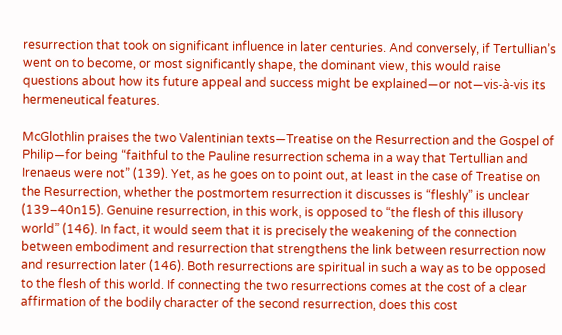resurrection that took on significant influence in later centuries. And conversely, if Tertullian’s went on to become, or most significantly shape, the dominant view, this would raise questions about how its future appeal and success might be explained—or not—vis-à-vis its hermeneutical features.

McGlothlin praises the two Valentinian texts—Treatise on the Resurrection and the Gospel of Philip—for being “faithful to the Pauline resurrection schema in a way that Tertullian and Irenaeus were not” (139). Yet, as he goes on to point out, at least in the case of Treatise on the Resurrection, whether the postmortem resurrection it discusses is “fleshly” is unclear (139–40n15). Genuine resurrection, in this work, is opposed to “the flesh of this illusory world” (146). In fact, it would seem that it is precisely the weakening of the connection between embodiment and resurrection that strengthens the link between resurrection now and resurrection later (146). Both resurrections are spiritual in such a way as to be opposed to the flesh of this world. If connecting the two resurrections comes at the cost of a clear affirmation of the bodily character of the second resurrection, does this cost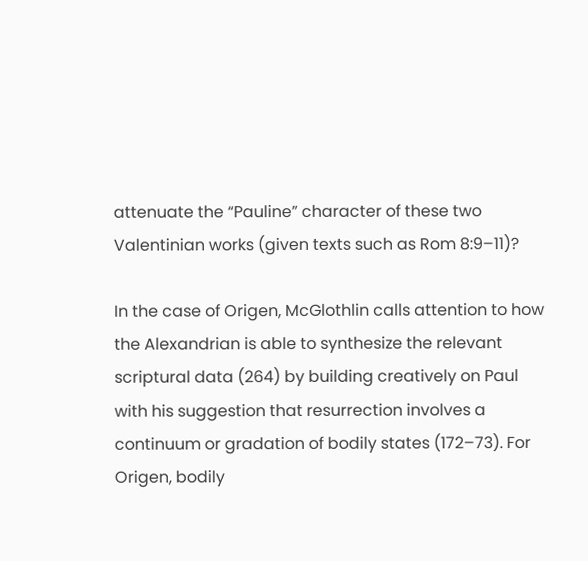attenuate the “Pauline” character of these two Valentinian works (given texts such as Rom 8:9–11)?

In the case of Origen, McGlothlin calls attention to how the Alexandrian is able to synthesize the relevant scriptural data (264) by building creatively on Paul with his suggestion that resurrection involves a continuum or gradation of bodily states (172–73). For Origen, bodily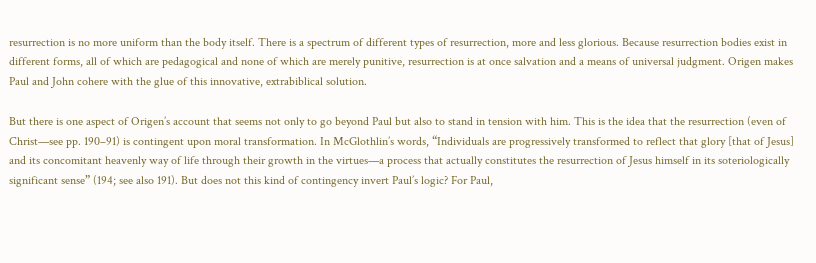resurrection is no more uniform than the body itself. There is a spectrum of different types of resurrection, more and less glorious. Because resurrection bodies exist in different forms, all of which are pedagogical and none of which are merely punitive, resurrection is at once salvation and a means of universal judgment. Origen makes Paul and John cohere with the glue of this innovative, extrabiblical solution.

But there is one aspect of Origen’s account that seems not only to go beyond Paul but also to stand in tension with him. This is the idea that the resurrection (even of Christ—see pp. 190–91) is contingent upon moral transformation. In McGlothlin’s words, “Individuals are progressively transformed to reflect that glory [that of Jesus] and its concomitant heavenly way of life through their growth in the virtues—a process that actually constitutes the resurrection of Jesus himself in its soteriologically significant sense” (194; see also 191). But does not this kind of contingency invert Paul’s logic? For Paul,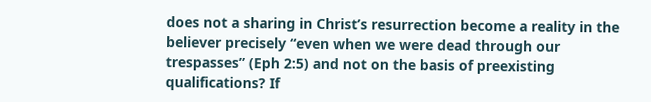does not a sharing in Christ’s resurrection become a reality in the believer precisely “even when we were dead through our trespasses” (Eph 2:5) and not on the basis of preexisting qualifications? If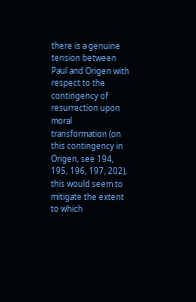there is a genuine tension between Paul and Origen with respect to the contingency of resurrection upon moral transformation (on this contingency in Origen, see 194, 195, 196, 197, 202), this would seem to mitigate the extent to which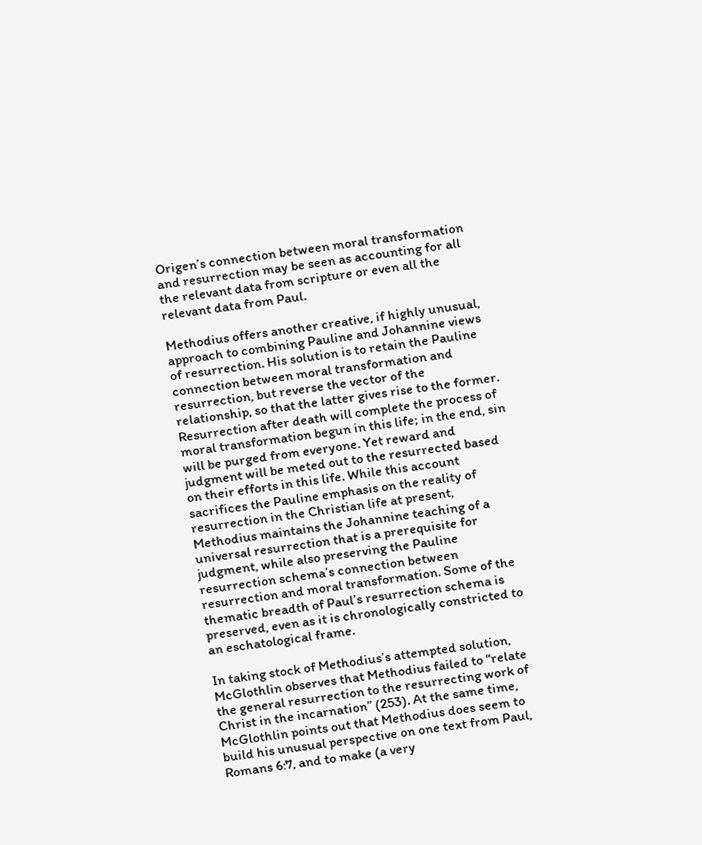Origen’s connection between moral transformation and resurrection may be seen as accounting for all the relevant data from scripture or even all the relevant data from Paul.

Methodius offers another creative, if highly unusual, approach to combining Pauline and Johannine views of resurrection. His solution is to retain the Pauline connection between moral transformation and resurrection, but reverse the vector of the relationship, so that the latter gives rise to the former. Resurrection after death will complete the process of moral transformation begun in this life; in the end, sin will be purged from everyone. Yet reward and judgment will be meted out to the resurrected based on their efforts in this life. While this account sacrifices the Pauline emphasis on the reality of resurrection in the Christian life at present, Methodius maintains the Johannine teaching of a universal resurrection that is a prerequisite for judgment, while also preserving the Pauline resurrection schema’s connection between resurrection and moral transformation. Some of the thematic breadth of Paul’s resurrection schema is preserved, even as it is chronologically constricted to an eschatological frame.

In taking stock of Methodius’s attempted solution, McGlothlin observes that Methodius failed to “relate the general resurrection to the resurrecting work of Christ in the incarnation” (253). At the same time, McGlothlin points out that Methodius does seem to build his unusual perspective on one text from Paul, Romans 6:7, and to make (a very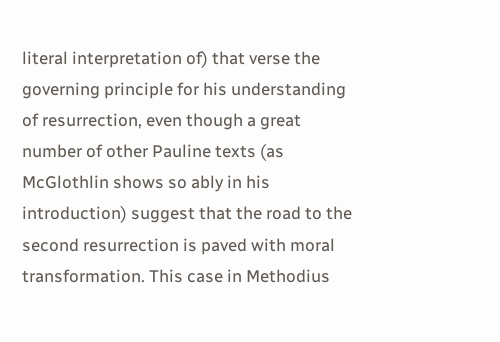literal interpretation of) that verse the governing principle for his understanding of resurrection, even though a great number of other Pauline texts (as McGlothlin shows so ably in his introduction) suggest that the road to the second resurrection is paved with moral transformation. This case in Methodius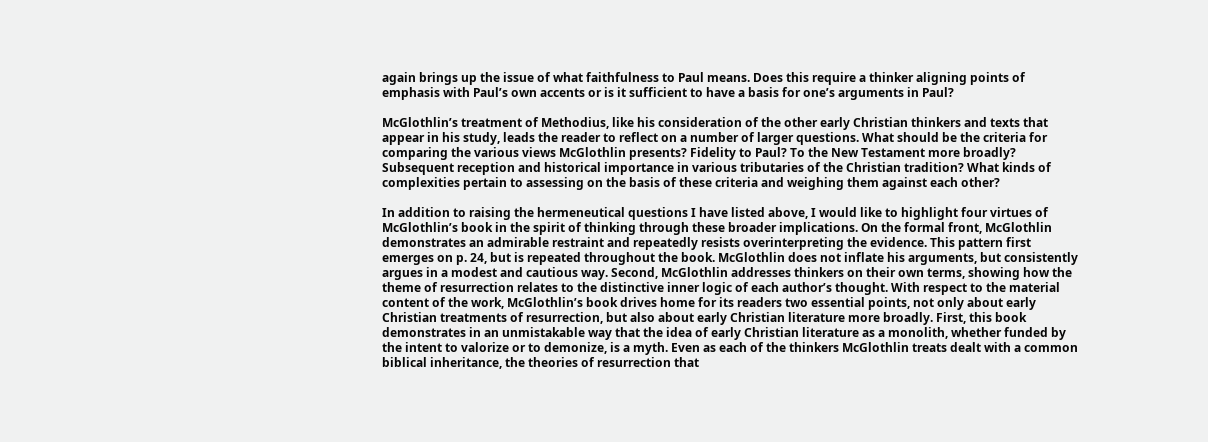again brings up the issue of what faithfulness to Paul means. Does this require a thinker aligning points of emphasis with Paul’s own accents or is it sufficient to have a basis for one’s arguments in Paul?

McGlothlin’s treatment of Methodius, like his consideration of the other early Christian thinkers and texts that appear in his study, leads the reader to reflect on a number of larger questions. What should be the criteria for comparing the various views McGlothlin presents? Fidelity to Paul? To the New Testament more broadly? Subsequent reception and historical importance in various tributaries of the Christian tradition? What kinds of complexities pertain to assessing on the basis of these criteria and weighing them against each other?

In addition to raising the hermeneutical questions I have listed above, I would like to highlight four virtues of McGlothlin’s book in the spirit of thinking through these broader implications. On the formal front, McGlothlin demonstrates an admirable restraint and repeatedly resists overinterpreting the evidence. This pattern first emerges on p. 24, but is repeated throughout the book. McGlothlin does not inflate his arguments, but consistently argues in a modest and cautious way. Second, McGlothlin addresses thinkers on their own terms, showing how the theme of resurrection relates to the distinctive inner logic of each author’s thought. With respect to the material content of the work, McGlothlin’s book drives home for its readers two essential points, not only about early Christian treatments of resurrection, but also about early Christian literature more broadly. First, this book demonstrates in an unmistakable way that the idea of early Christian literature as a monolith, whether funded by the intent to valorize or to demonize, is a myth. Even as each of the thinkers McGlothlin treats dealt with a common biblical inheritance, the theories of resurrection that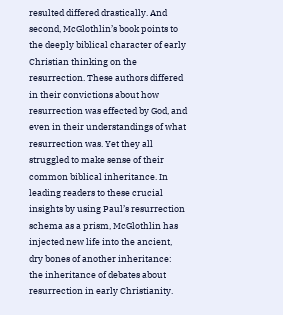resulted differed drastically. And second, McGlothlin’s book points to the deeply biblical character of early Christian thinking on the resurrection. These authors differed in their convictions about how resurrection was effected by God, and even in their understandings of what resurrection was. Yet they all struggled to make sense of their common biblical inheritance. In leading readers to these crucial insights by using Paul’s resurrection schema as a prism, McGlothlin has injected new life into the ancient, dry bones of another inheritance: the inheritance of debates about resurrection in early Christianity.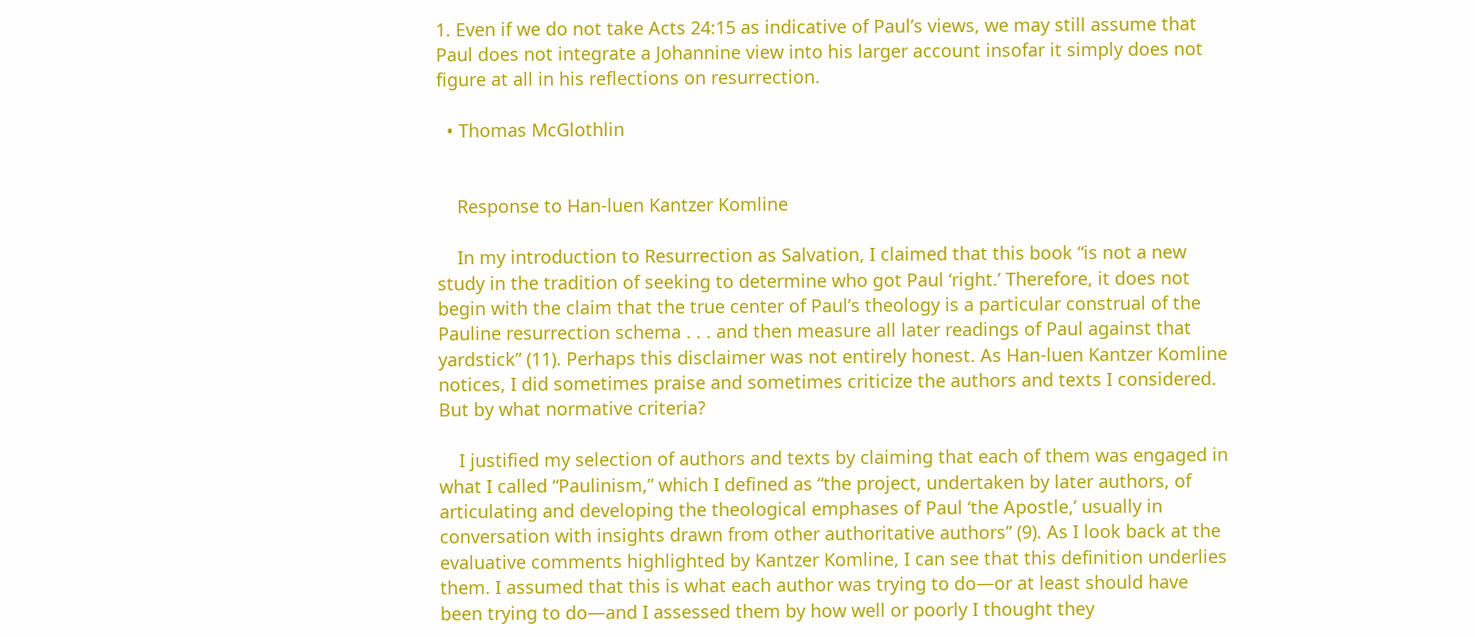1. Even if we do not take Acts 24:15 as indicative of Paul’s views, we may still assume that Paul does not integrate a Johannine view into his larger account insofar it simply does not figure at all in his reflections on resurrection.

  • Thomas McGlothlin


    Response to Han-luen Kantzer Komline

    In my introduction to Resurrection as Salvation, I claimed that this book “is not a new study in the tradition of seeking to determine who got Paul ‘right.’ Therefore, it does not begin with the claim that the true center of Paul’s theology is a particular construal of the Pauline resurrection schema . . . and then measure all later readings of Paul against that yardstick” (11). Perhaps this disclaimer was not entirely honest. As Han-luen Kantzer Komline notices, I did sometimes praise and sometimes criticize the authors and texts I considered. But by what normative criteria?

    I justified my selection of authors and texts by claiming that each of them was engaged in what I called “Paulinism,” which I defined as “the project, undertaken by later authors, of articulating and developing the theological emphases of Paul ‘the Apostle,’ usually in conversation with insights drawn from other authoritative authors” (9). As I look back at the evaluative comments highlighted by Kantzer Komline, I can see that this definition underlies them. I assumed that this is what each author was trying to do—or at least should have been trying to do—and I assessed them by how well or poorly I thought they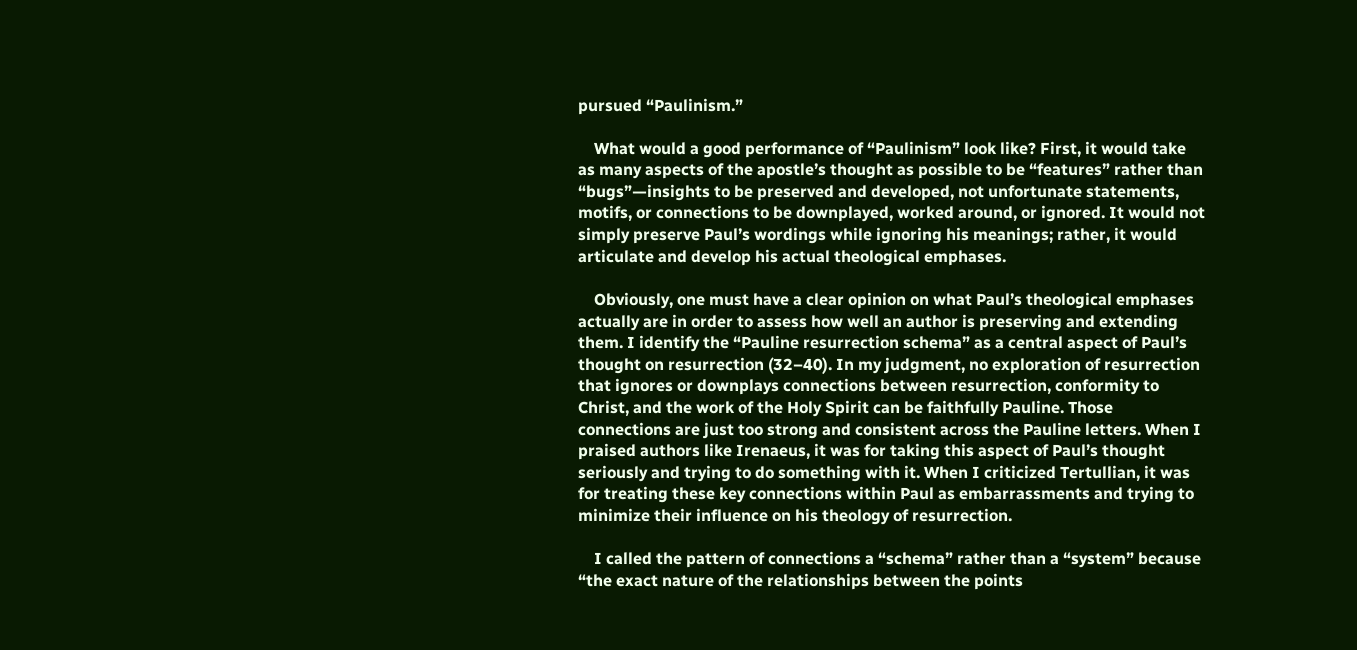pursued “Paulinism.”

    What would a good performance of “Paulinism” look like? First, it would take as many aspects of the apostle’s thought as possible to be “features” rather than “bugs”—insights to be preserved and developed, not unfortunate statements, motifs, or connections to be downplayed, worked around, or ignored. It would not simply preserve Paul’s wordings while ignoring his meanings; rather, it would articulate and develop his actual theological emphases.

    Obviously, one must have a clear opinion on what Paul’s theological emphases actually are in order to assess how well an author is preserving and extending them. I identify the “Pauline resurrection schema” as a central aspect of Paul’s thought on resurrection (32–40). In my judgment, no exploration of resurrection that ignores or downplays connections between resurrection, conformity to Christ, and the work of the Holy Spirit can be faithfully Pauline. Those connections are just too strong and consistent across the Pauline letters. When I praised authors like Irenaeus, it was for taking this aspect of Paul’s thought seriously and trying to do something with it. When I criticized Tertullian, it was for treating these key connections within Paul as embarrassments and trying to minimize their influence on his theology of resurrection.

    I called the pattern of connections a “schema” rather than a “system” because “the exact nature of the relationships between the points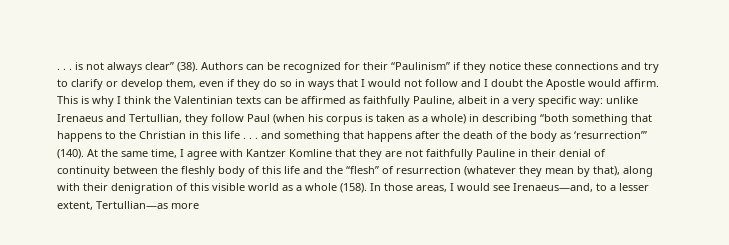. . . is not always clear” (38). Authors can be recognized for their “Paulinism” if they notice these connections and try to clarify or develop them, even if they do so in ways that I would not follow and I doubt the Apostle would affirm. This is why I think the Valentinian texts can be affirmed as faithfully Pauline, albeit in a very specific way: unlike Irenaeus and Tertullian, they follow Paul (when his corpus is taken as a whole) in describing “both something that happens to the Christian in this life . . . and something that happens after the death of the body as ‘resurrection’” (140). At the same time, I agree with Kantzer Komline that they are not faithfully Pauline in their denial of continuity between the fleshly body of this life and the “flesh” of resurrection (whatever they mean by that), along with their denigration of this visible world as a whole (158). In those areas, I would see Irenaeus—and, to a lesser extent, Tertullian—as more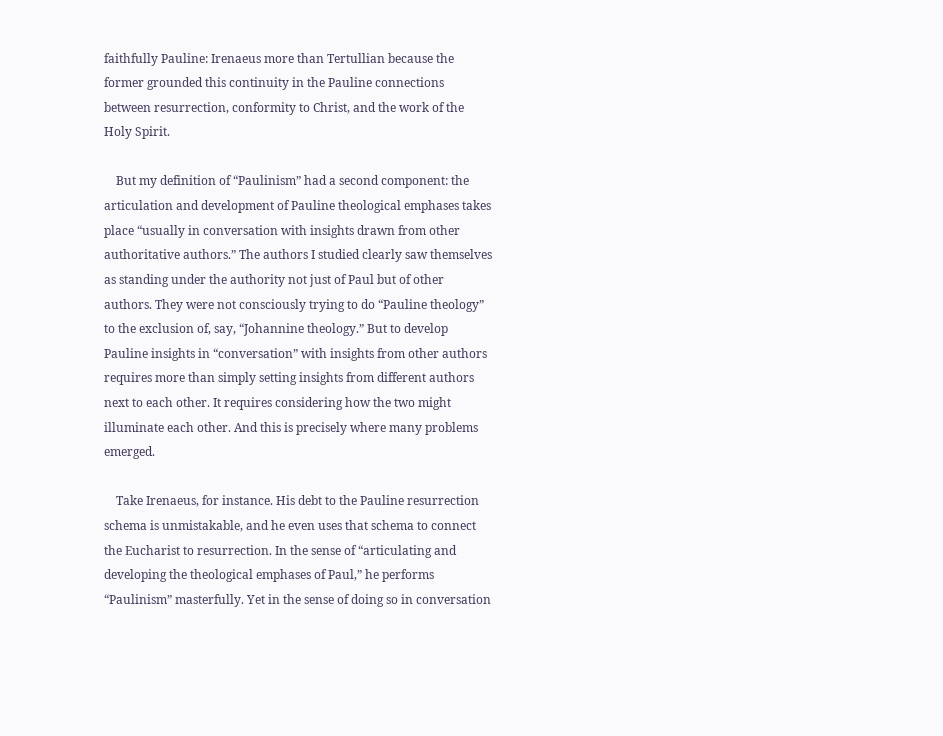faithfully Pauline: Irenaeus more than Tertullian because the former grounded this continuity in the Pauline connections between resurrection, conformity to Christ, and the work of the Holy Spirit.

    But my definition of “Paulinism” had a second component: the articulation and development of Pauline theological emphases takes place “usually in conversation with insights drawn from other authoritative authors.” The authors I studied clearly saw themselves as standing under the authority not just of Paul but of other authors. They were not consciously trying to do “Pauline theology” to the exclusion of, say, “Johannine theology.” But to develop Pauline insights in “conversation” with insights from other authors requires more than simply setting insights from different authors next to each other. It requires considering how the two might illuminate each other. And this is precisely where many problems emerged.

    Take Irenaeus, for instance. His debt to the Pauline resurrection schema is unmistakable, and he even uses that schema to connect the Eucharist to resurrection. In the sense of “articulating and developing the theological emphases of Paul,” he performs “Paulinism” masterfully. Yet in the sense of doing so in conversation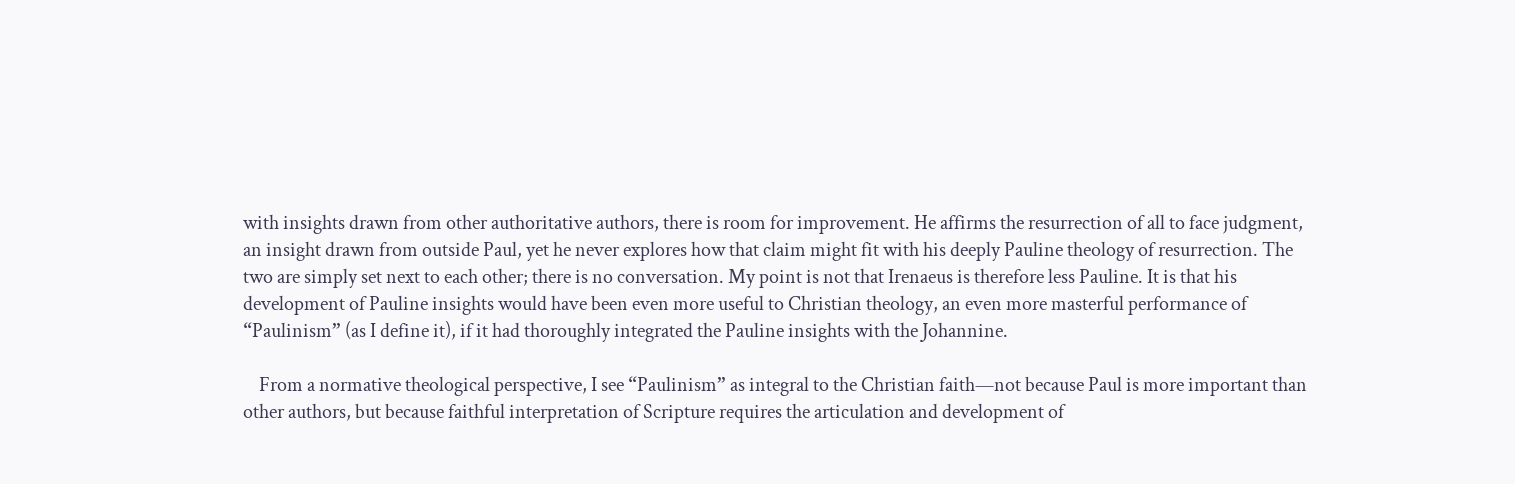with insights drawn from other authoritative authors, there is room for improvement. He affirms the resurrection of all to face judgment, an insight drawn from outside Paul, yet he never explores how that claim might fit with his deeply Pauline theology of resurrection. The two are simply set next to each other; there is no conversation. My point is not that Irenaeus is therefore less Pauline. It is that his development of Pauline insights would have been even more useful to Christian theology, an even more masterful performance of “Paulinism” (as I define it), if it had thoroughly integrated the Pauline insights with the Johannine.

    From a normative theological perspective, I see “Paulinism” as integral to the Christian faith—not because Paul is more important than other authors, but because faithful interpretation of Scripture requires the articulation and development of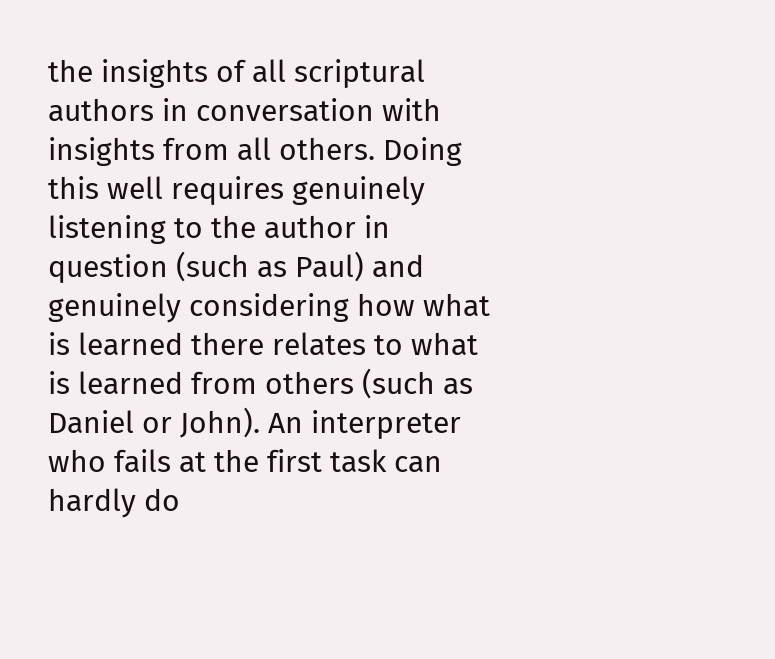the insights of all scriptural authors in conversation with insights from all others. Doing this well requires genuinely listening to the author in question (such as Paul) and genuinely considering how what is learned there relates to what is learned from others (such as Daniel or John). An interpreter who fails at the first task can hardly do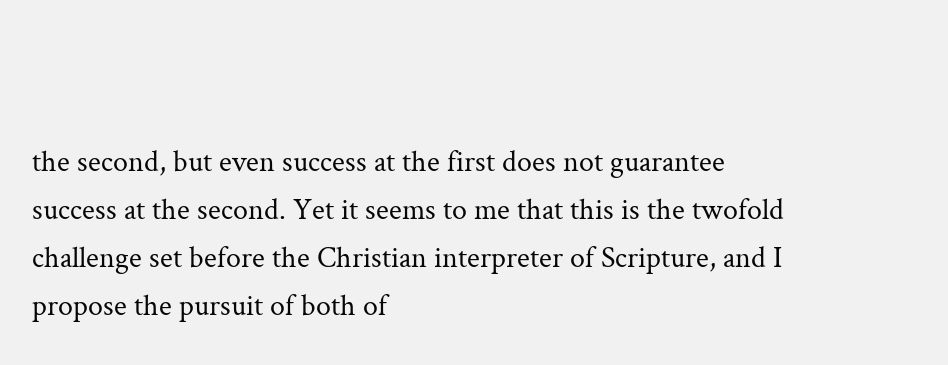the second, but even success at the first does not guarantee success at the second. Yet it seems to me that this is the twofold challenge set before the Christian interpreter of Scripture, and I propose the pursuit of both of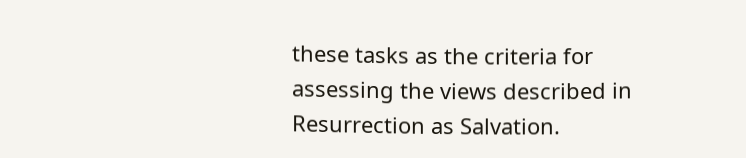these tasks as the criteria for assessing the views described in Resurrection as Salvation.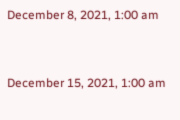December 8, 2021, 1:00 am


December 15, 2021, 1:00 am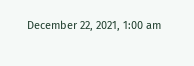December 22, 2021, 1:00 am